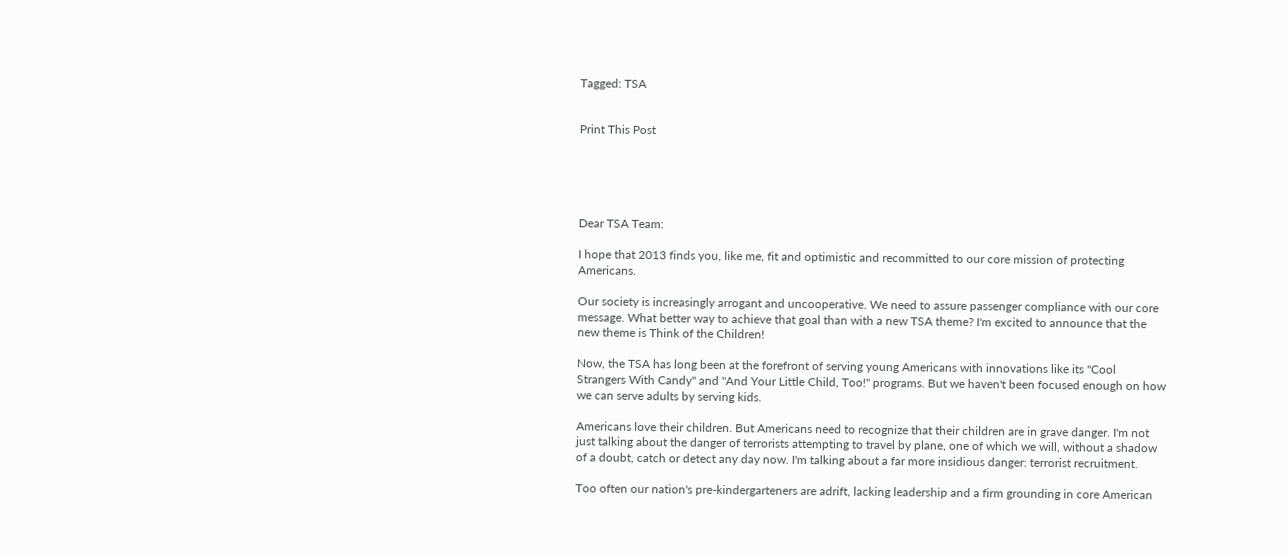Tagged: TSA


Print This Post





Dear TSA Team:

I hope that 2013 finds you, like me, fit and optimistic and recommitted to our core mission of protecting Americans.

Our society is increasingly arrogant and uncooperative. We need to assure passenger compliance with our core message. What better way to achieve that goal than with a new TSA theme? I'm excited to announce that the new theme is Think of the Children!

Now, the TSA has long been at the forefront of serving young Americans with innovations like its "Cool Strangers With Candy" and "And Your Little Child, Too!" programs. But we haven't been focused enough on how we can serve adults by serving kids.

Americans love their children. But Americans need to recognize that their children are in grave danger. I'm not just talking about the danger of terrorists attempting to travel by plane, one of which we will, without a shadow of a doubt, catch or detect any day now. I'm talking about a far more insidious danger: terrorist recruitment.

Too often our nation's pre-kindergarteners are adrift, lacking leadership and a firm grounding in core American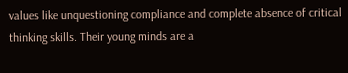values like unquestioning compliance and complete absence of critical thinking skills. Their young minds are a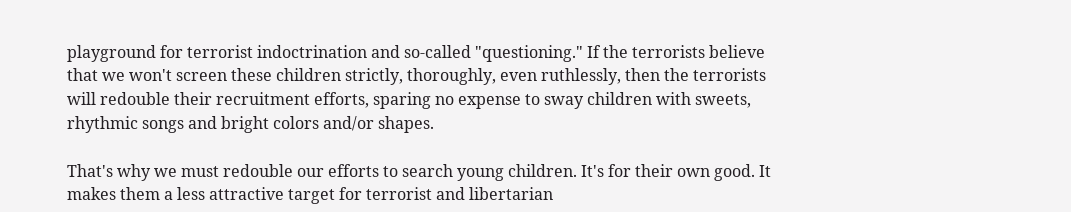playground for terrorist indoctrination and so-called "questioning." If the terrorists believe that we won't screen these children strictly, thoroughly, even ruthlessly, then the terrorists will redouble their recruitment efforts, sparing no expense to sway children with sweets, rhythmic songs and bright colors and/or shapes.

That's why we must redouble our efforts to search young children. It's for their own good. It makes them a less attractive target for terrorist and libertarian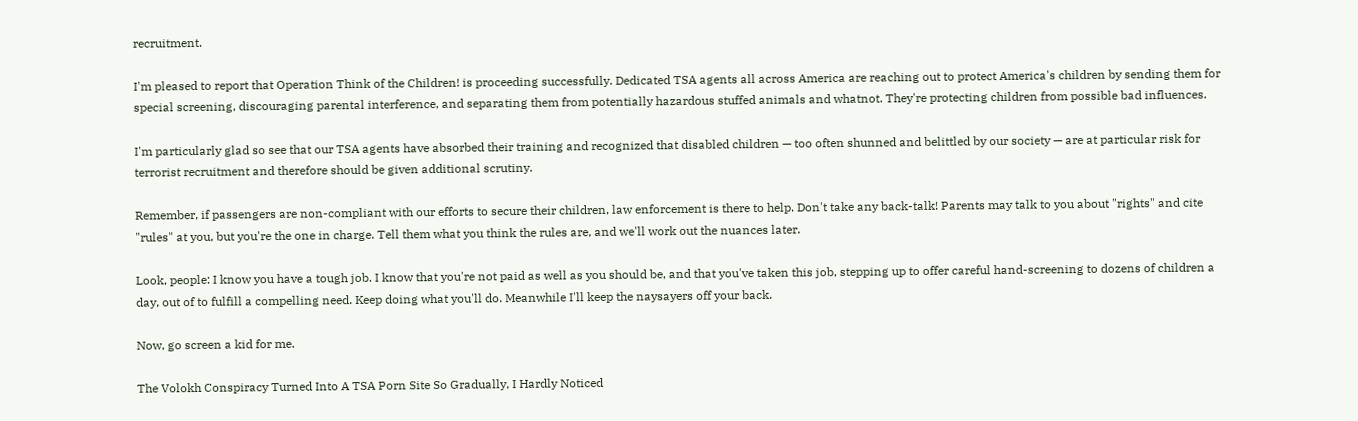recruitment.

I'm pleased to report that Operation Think of the Children! is proceeding successfully. Dedicated TSA agents all across America are reaching out to protect America's children by sending them for special screening, discouraging parental interference, and separating them from potentially hazardous stuffed animals and whatnot. They're protecting children from possible bad influences.

I'm particularly glad so see that our TSA agents have absorbed their training and recognized that disabled children — too often shunned and belittled by our society — are at particular risk for terrorist recruitment and therefore should be given additional scrutiny.

Remember, if passengers are non-compliant with our efforts to secure their children, law enforcement is there to help. Don't take any back-talk! Parents may talk to you about "rights" and cite "rules" at you, but you're the one in charge. Tell them what you think the rules are, and we'll work out the nuances later.

Look, people: I know you have a tough job. I know that you're not paid as well as you should be, and that you've taken this job, stepping up to offer careful hand-screening to dozens of children a day, out of to fulfill a compelling need. Keep doing what you'll do. Meanwhile I'll keep the naysayers off your back.

Now, go screen a kid for me.

The Volokh Conspiracy Turned Into A TSA Porn Site So Gradually, I Hardly Noticed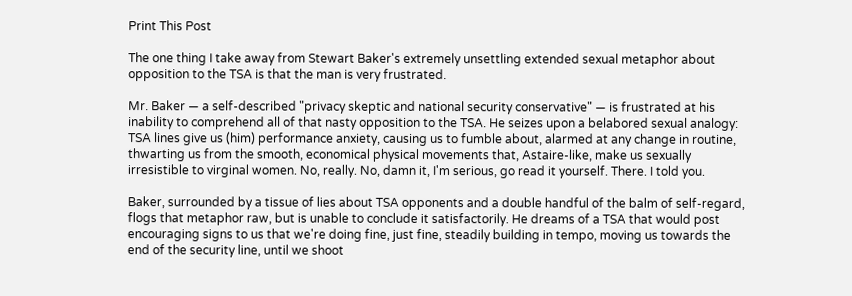Print This Post

The one thing I take away from Stewart Baker's extremely unsettling extended sexual metaphor about opposition to the TSA is that the man is very frustrated.

Mr. Baker — a self-described "privacy skeptic and national security conservative" — is frustrated at his inability to comprehend all of that nasty opposition to the TSA. He seizes upon a belabored sexual analogy: TSA lines give us (him) performance anxiety, causing us to fumble about, alarmed at any change in routine, thwarting us from the smooth, economical physical movements that, Astaire-like, make us sexually irresistible to virginal women. No, really. No, damn it, I'm serious, go read it yourself. There. I told you.

Baker, surrounded by a tissue of lies about TSA opponents and a double handful of the balm of self-regard, flogs that metaphor raw, but is unable to conclude it satisfactorily. He dreams of a TSA that would post encouraging signs to us that we're doing fine, just fine, steadily building in tempo, moving us towards the end of the security line, until we shoot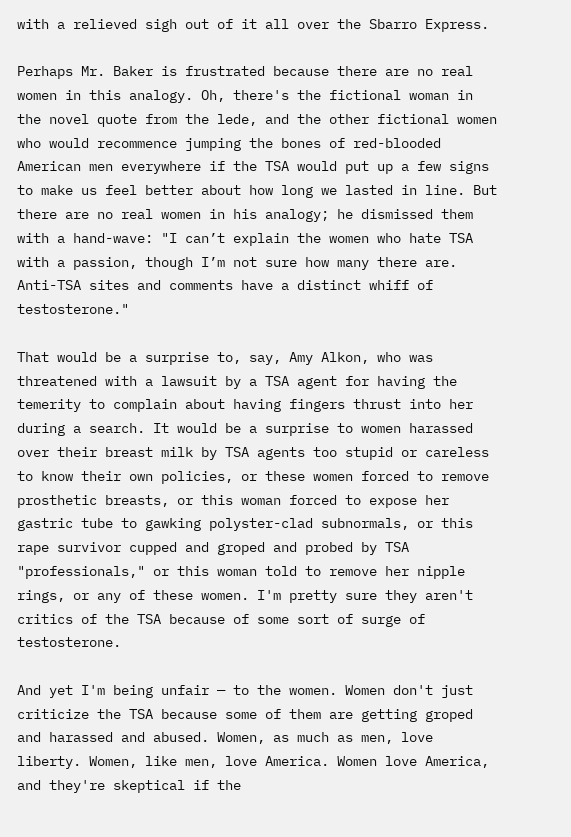with a relieved sigh out of it all over the Sbarro Express.

Perhaps Mr. Baker is frustrated because there are no real women in this analogy. Oh, there's the fictional woman in the novel quote from the lede, and the other fictional women who would recommence jumping the bones of red-blooded American men everywhere if the TSA would put up a few signs to make us feel better about how long we lasted in line. But there are no real women in his analogy; he dismissed them with a hand-wave: "I can’t explain the women who hate TSA with a passion, though I’m not sure how many there are. Anti-TSA sites and comments have a distinct whiff of testosterone."

That would be a surprise to, say, Amy Alkon, who was threatened with a lawsuit by a TSA agent for having the temerity to complain about having fingers thrust into her during a search. It would be a surprise to women harassed over their breast milk by TSA agents too stupid or careless to know their own policies, or these women forced to remove prosthetic breasts, or this woman forced to expose her gastric tube to gawking polyster-clad subnormals, or this rape survivor cupped and groped and probed by TSA "professionals," or this woman told to remove her nipple rings, or any of these women. I'm pretty sure they aren't critics of the TSA because of some sort of surge of testosterone.

And yet I'm being unfair — to the women. Women don't just criticize the TSA because some of them are getting groped and harassed and abused. Women, as much as men, love liberty. Women, like men, love America. Women love America, and they're skeptical if the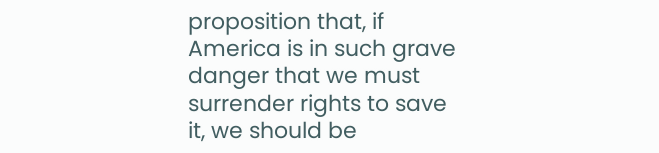proposition that, if America is in such grave danger that we must surrender rights to save it, we should be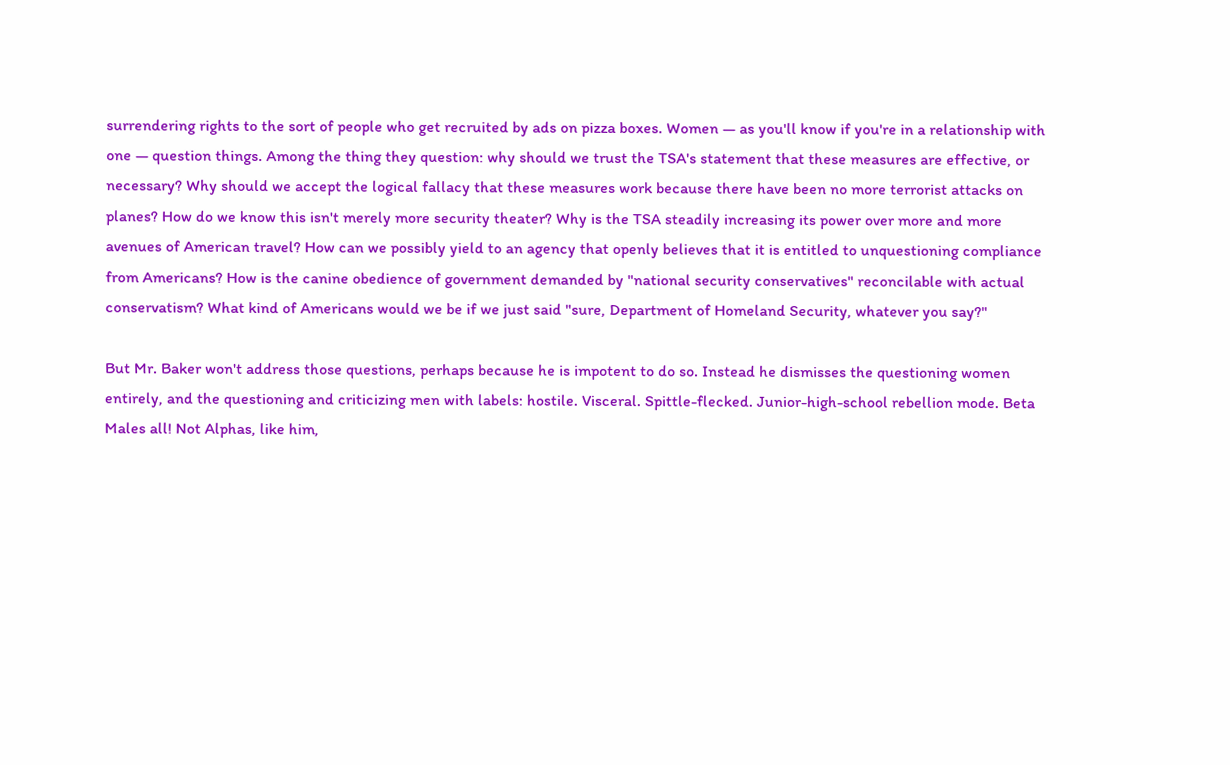surrendering rights to the sort of people who get recruited by ads on pizza boxes. Women — as you'll know if you're in a relationship with one — question things. Among the thing they question: why should we trust the TSA's statement that these measures are effective, or necessary? Why should we accept the logical fallacy that these measures work because there have been no more terrorist attacks on planes? How do we know this isn't merely more security theater? Why is the TSA steadily increasing its power over more and more avenues of American travel? How can we possibly yield to an agency that openly believes that it is entitled to unquestioning compliance from Americans? How is the canine obedience of government demanded by "national security conservatives" reconcilable with actual conservatism? What kind of Americans would we be if we just said "sure, Department of Homeland Security, whatever you say?"

But Mr. Baker won't address those questions, perhaps because he is impotent to do so. Instead he dismisses the questioning women entirely, and the questioning and criticizing men with labels: hostile. Visceral. Spittle-flecked. Junior-high-school rebellion mode. Beta Males all! Not Alphas, like him,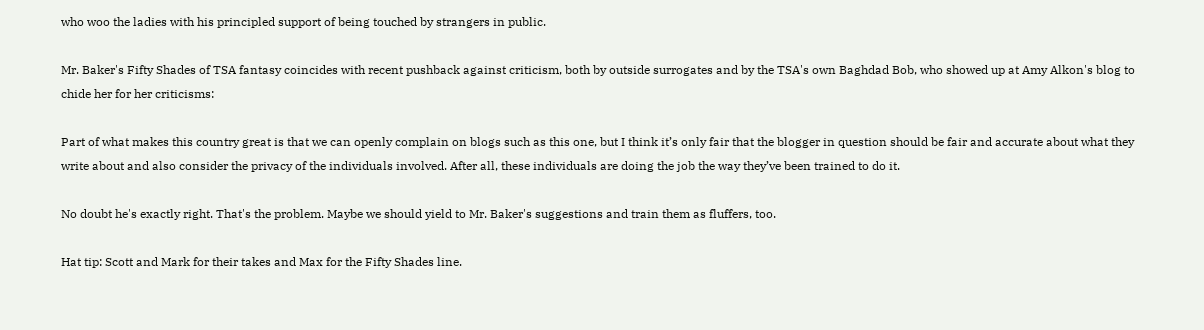who woo the ladies with his principled support of being touched by strangers in public.

Mr. Baker's Fifty Shades of TSA fantasy coincides with recent pushback against criticism, both by outside surrogates and by the TSA's own Baghdad Bob, who showed up at Amy Alkon's blog to chide her for her criticisms:

Part of what makes this country great is that we can openly complain on blogs such as this one, but I think it’s only fair that the blogger in question should be fair and accurate about what they write about and also consider the privacy of the individuals involved. After all, these individuals are doing the job the way they’ve been trained to do it.

No doubt he's exactly right. That's the problem. Maybe we should yield to Mr. Baker's suggestions and train them as fluffers, too.

Hat tip: Scott and Mark for their takes and Max for the Fifty Shades line.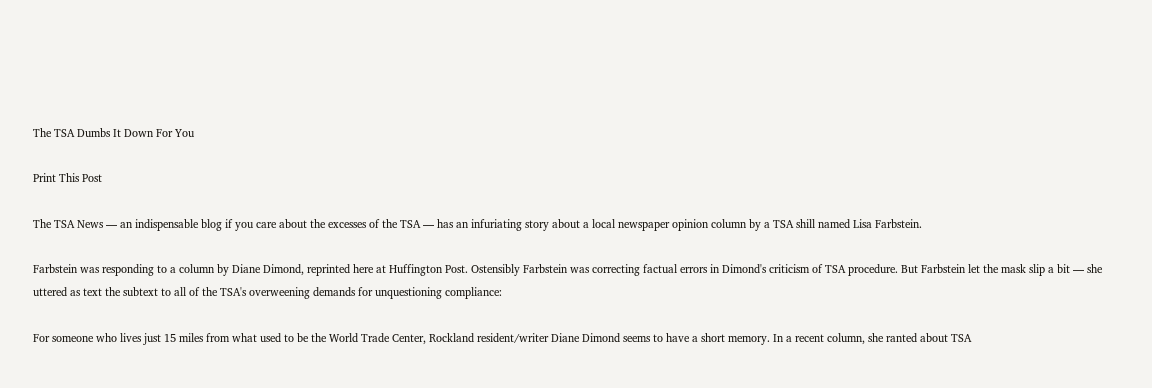The TSA Dumbs It Down For You

Print This Post

The TSA News — an indispensable blog if you care about the excesses of the TSA — has an infuriating story about a local newspaper opinion column by a TSA shill named Lisa Farbstein.

Farbstein was responding to a column by Diane Dimond, reprinted here at Huffington Post. Ostensibly Farbstein was correcting factual errors in Dimond's criticism of TSA procedure. But Farbstein let the mask slip a bit — she uttered as text the subtext to all of the TSA's overweening demands for unquestioning compliance:

For someone who lives just 15 miles from what used to be the World Trade Center, Rockland resident/writer Diane Dimond seems to have a short memory. In a recent column, she ranted about TSA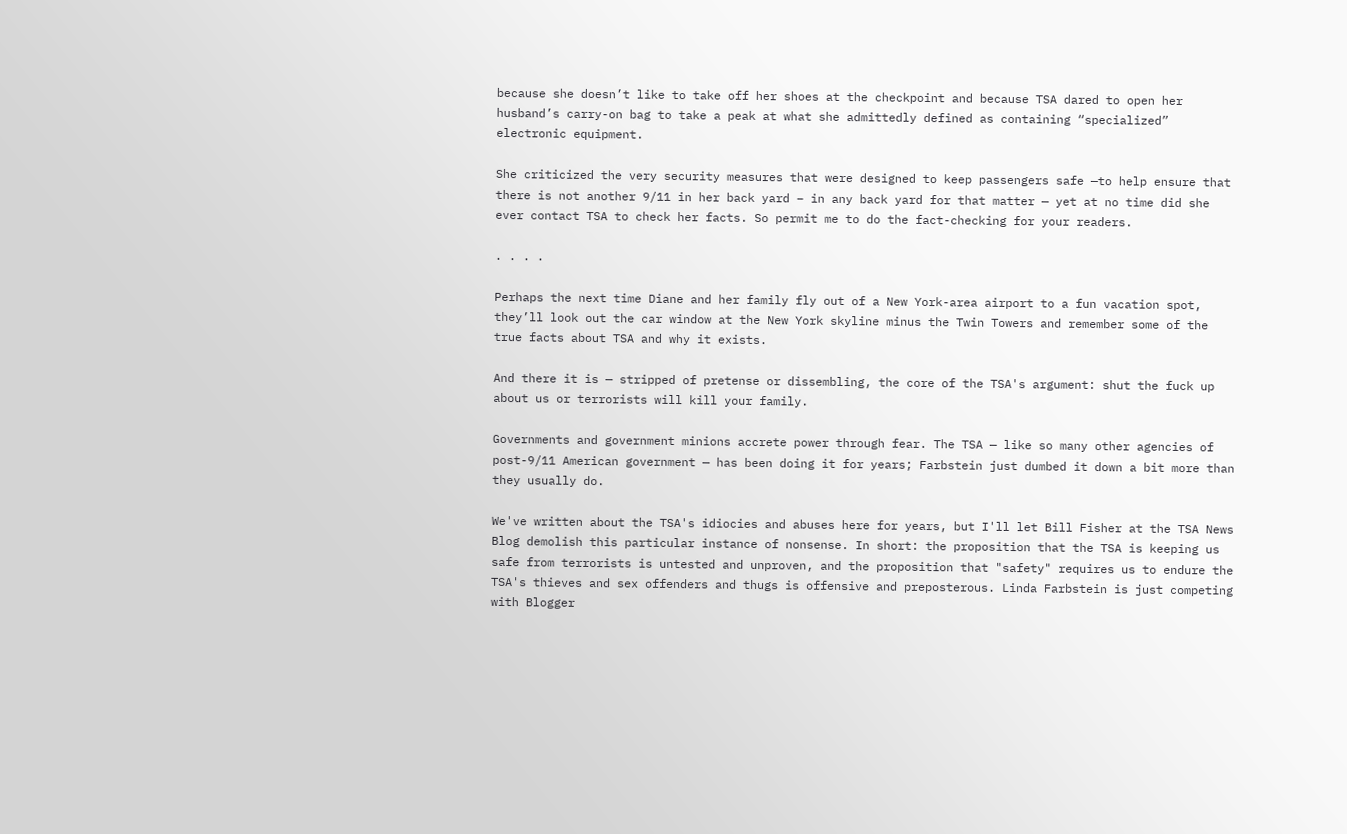because she doesn’t like to take off her shoes at the checkpoint and because TSA dared to open her husband’s carry-on bag to take a peak at what she admittedly defined as containing “specialized” electronic equipment.

She criticized the very security measures that were designed to keep passengers safe —to help ensure that there is not another 9/11 in her back yard – in any back yard for that matter — yet at no time did she ever contact TSA to check her facts. So permit me to do the fact-checking for your readers.

. . . .

Perhaps the next time Diane and her family fly out of a New York-area airport to a fun vacation spot, they’ll look out the car window at the New York skyline minus the Twin Towers and remember some of the true facts about TSA and why it exists.

And there it is — stripped of pretense or dissembling, the core of the TSA's argument: shut the fuck up about us or terrorists will kill your family.

Governments and government minions accrete power through fear. The TSA — like so many other agencies of post-9/11 American government — has been doing it for years; Farbstein just dumbed it down a bit more than they usually do.

We've written about the TSA's idiocies and abuses here for years, but I'll let Bill Fisher at the TSA News Blog demolish this particular instance of nonsense. In short: the proposition that the TSA is keeping us safe from terrorists is untested and unproven, and the proposition that "safety" requires us to endure the TSA's thieves and sex offenders and thugs is offensive and preposterous. Linda Farbstein is just competing with Blogger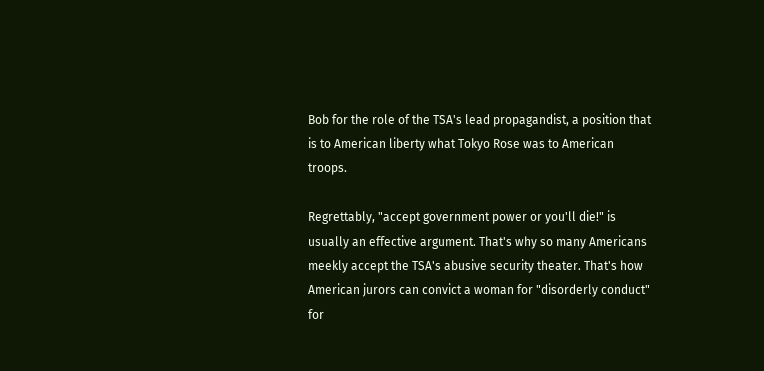Bob for the role of the TSA's lead propagandist, a position that is to American liberty what Tokyo Rose was to American troops.

Regrettably, "accept government power or you'll die!" is usually an effective argument. That's why so many Americans meekly accept the TSA's abusive security theater. That's how American jurors can convict a woman for "disorderly conduct" for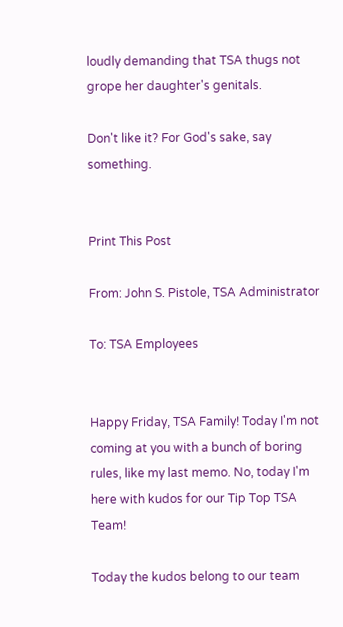loudly demanding that TSA thugs not grope her daughter's genitals.

Don't like it? For God's sake, say something.


Print This Post

From: John S. Pistole, TSA Administrator

To: TSA Employees


Happy Friday, TSA Family! Today I'm not coming at you with a bunch of boring rules, like my last memo. No, today I'm here with kudos for our Tip Top TSA Team!

Today the kudos belong to our team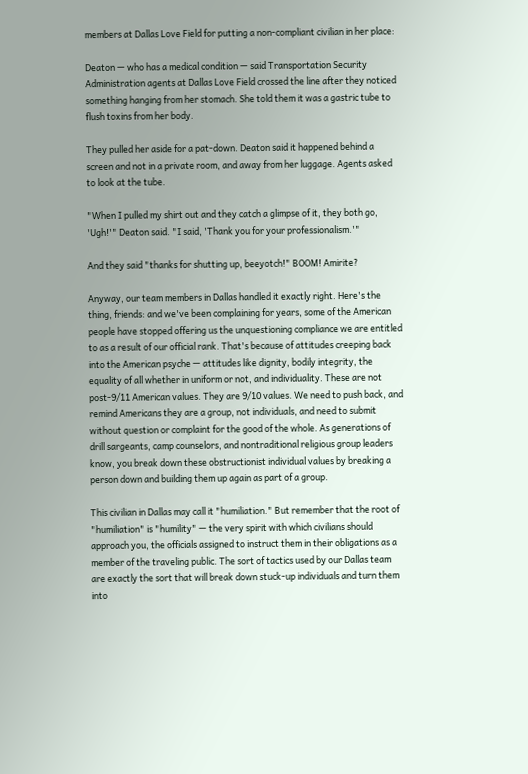members at Dallas Love Field for putting a non-compliant civilian in her place:

Deaton — who has a medical condition — said Transportation Security Administration agents at Dallas Love Field crossed the line after they noticed something hanging from her stomach. She told them it was a gastric tube to flush toxins from her body.

They pulled her aside for a pat-down. Deaton said it happened behind a screen and not in a private room, and away from her luggage. Agents asked to look at the tube.

"When I pulled my shirt out and they catch a glimpse of it, they both go, 'Ugh!'" Deaton said. "I said, 'Thank you for your professionalism.'"

And they said "thanks for shutting up, beeyotch!" BOOM! Amirite?

Anyway, our team members in Dallas handled it exactly right. Here's the thing, friends: and we've been complaining for years, some of the American people have stopped offering us the unquestioning compliance we are entitled to as a result of our official rank. That's because of attitudes creeping back into the American psyche — attitudes like dignity, bodily integrity, the equality of all whether in uniform or not, and individuality. These are not post-9/11 American values. They are 9/10 values. We need to push back, and remind Americans they are a group, not individuals, and need to submit without question or complaint for the good of the whole. As generations of drill sargeants, camp counselors, and nontraditional religious group leaders know, you break down these obstructionist individual values by breaking a person down and building them up again as part of a group.

This civilian in Dallas may call it "humiliation." But remember that the root of "humiliation" is "humility" — the very spirit with which civilians should approach you, the officials assigned to instruct them in their obligations as a member of the traveling public. The sort of tactics used by our Dallas team are exactly the sort that will break down stuck-up individuals and turn them into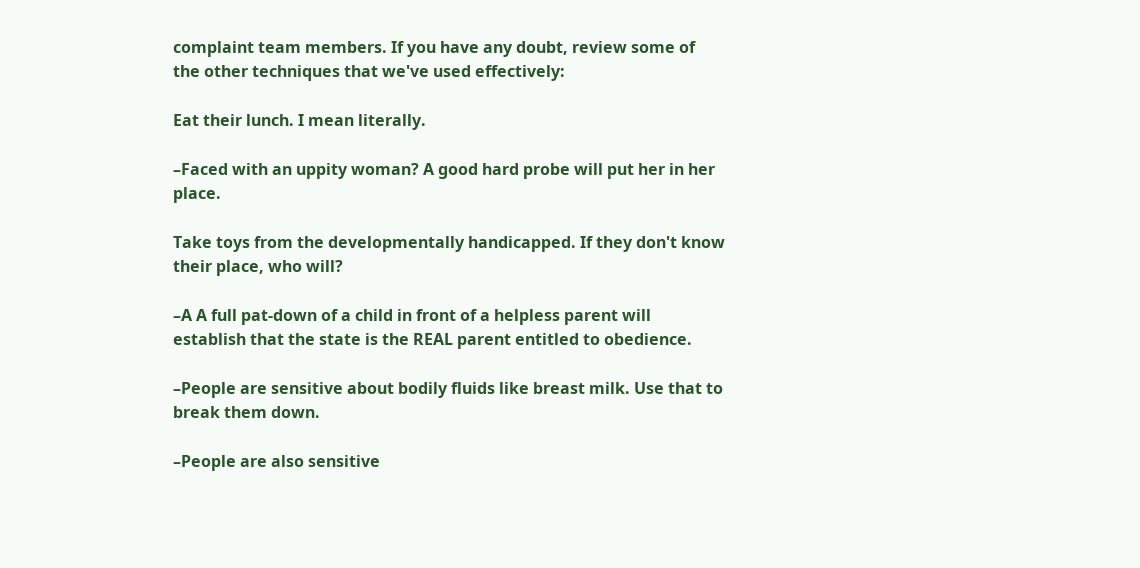complaint team members. If you have any doubt, review some of the other techniques that we've used effectively:

Eat their lunch. I mean literally.

–Faced with an uppity woman? A good hard probe will put her in her place.

Take toys from the developmentally handicapped. If they don't know their place, who will?

–A A full pat-down of a child in front of a helpless parent will establish that the state is the REAL parent entitled to obedience.

–People are sensitive about bodily fluids like breast milk. Use that to break them down.

–People are also sensitive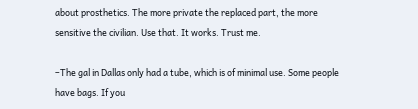about prosthetics. The more private the replaced part, the more sensitive the civilian. Use that. It works. Trust me.

–The gal in Dallas only had a tube, which is of minimal use. Some people have bags. If you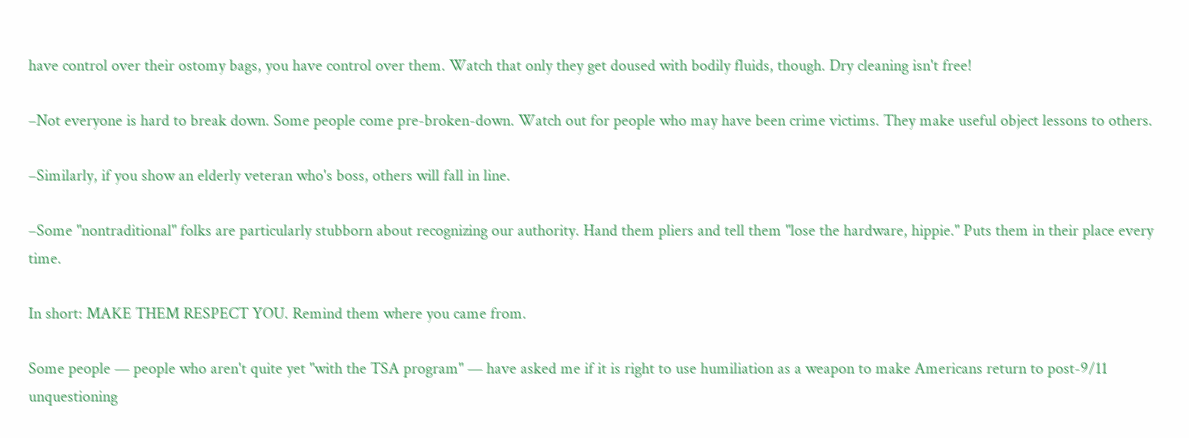have control over their ostomy bags, you have control over them. Watch that only they get doused with bodily fluids, though. Dry cleaning isn't free!

–Not everyone is hard to break down. Some people come pre-broken-down. Watch out for people who may have been crime victims. They make useful object lessons to others.

–Similarly, if you show an elderly veteran who's boss, others will fall in line.

–Some "nontraditional" folks are particularly stubborn about recognizing our authority. Hand them pliers and tell them "lose the hardware, hippie." Puts them in their place every time.

In short: MAKE THEM RESPECT YOU. Remind them where you came from.

Some people — people who aren't quite yet "with the TSA program" — have asked me if it is right to use humiliation as a weapon to make Americans return to post-9/11 unquestioning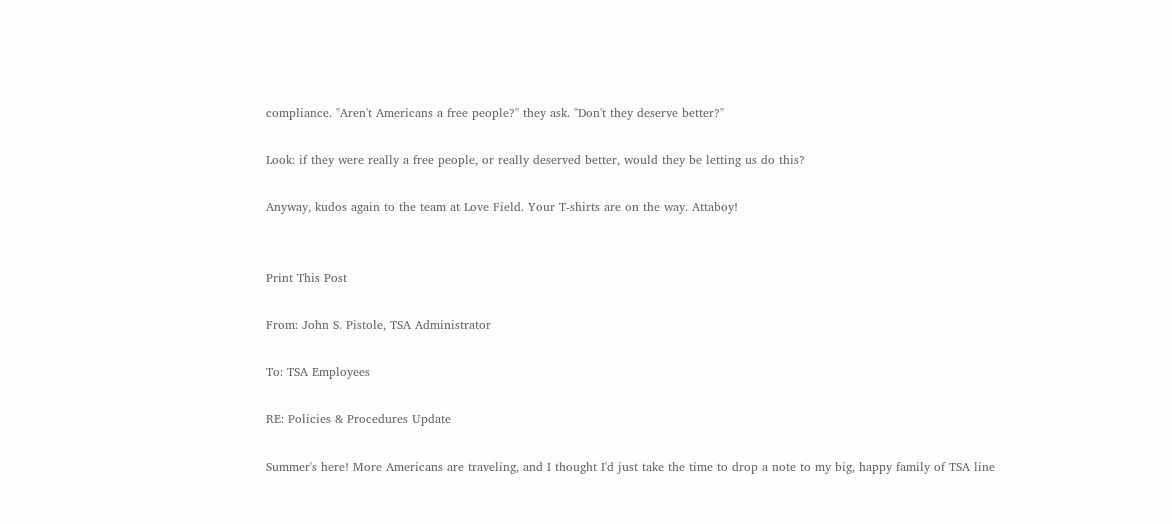compliance. "Aren't Americans a free people?" they ask. "Don't they deserve better?"

Look: if they were really a free people, or really deserved better, would they be letting us do this?

Anyway, kudos again to the team at Love Field. Your T-shirts are on the way. Attaboy!


Print This Post

From: John S. Pistole, TSA Administrator

To: TSA Employees

RE: Policies & Procedures Update

Summer's here! More Americans are traveling, and I thought I'd just take the time to drop a note to my big, happy family of TSA line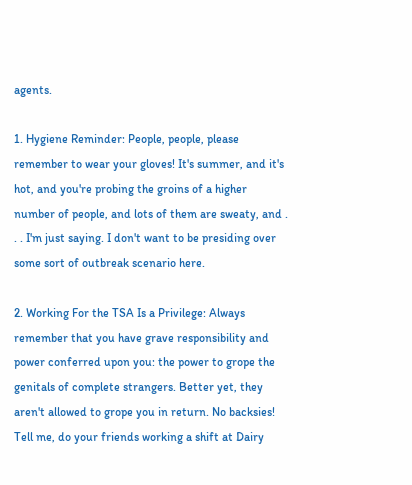agents.

1. Hygiene Reminder: People, people, please remember to wear your gloves! It's summer, and it's hot, and you're probing the groins of a higher number of people, and lots of them are sweaty, and . . . I'm just saying. I don't want to be presiding over some sort of outbreak scenario here.

2. Working For the TSA Is a Privilege: Always remember that you have grave responsibility and power conferred upon you: the power to grope the genitals of complete strangers. Better yet, they aren't allowed to grope you in return. No backsies! Tell me, do your friends working a shift at Dairy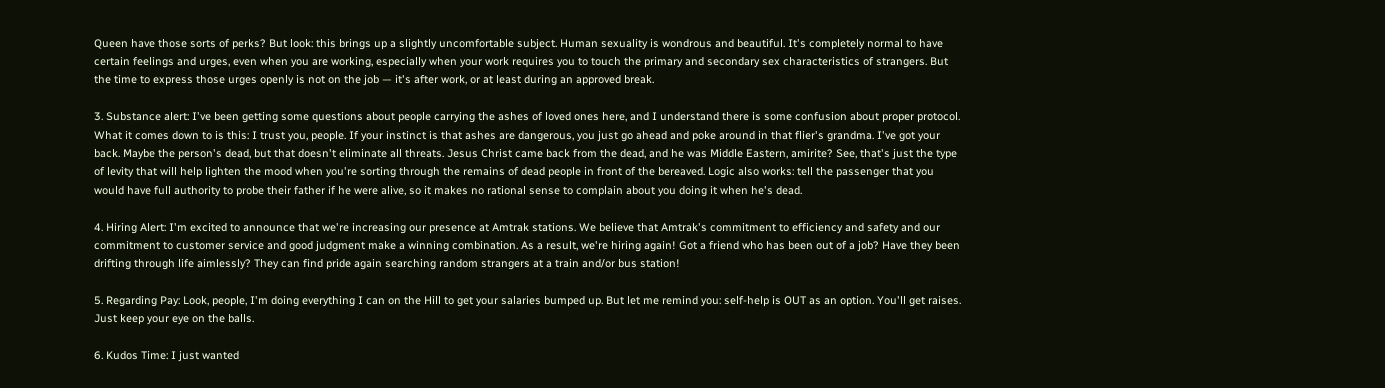Queen have those sorts of perks? But look: this brings up a slightly uncomfortable subject. Human sexuality is wondrous and beautiful. It's completely normal to have certain feelings and urges, even when you are working, especially when your work requires you to touch the primary and secondary sex characteristics of strangers. But the time to express those urges openly is not on the job — it's after work, or at least during an approved break.

3. Substance alert: I've been getting some questions about people carrying the ashes of loved ones here, and I understand there is some confusion about proper protocol. What it comes down to is this: I trust you, people. If your instinct is that ashes are dangerous, you just go ahead and poke around in that flier's grandma. I've got your back. Maybe the person's dead, but that doesn't eliminate all threats. Jesus Christ came back from the dead, and he was Middle Eastern, amirite? See, that's just the type of levity that will help lighten the mood when you're sorting through the remains of dead people in front of the bereaved. Logic also works: tell the passenger that you would have full authority to probe their father if he were alive, so it makes no rational sense to complain about you doing it when he's dead.

4. Hiring Alert: I'm excited to announce that we're increasing our presence at Amtrak stations. We believe that Amtrak's commitment to efficiency and safety and our commitment to customer service and good judgment make a winning combination. As a result, we're hiring again! Got a friend who has been out of a job? Have they been drifting through life aimlessly? They can find pride again searching random strangers at a train and/or bus station!

5. Regarding Pay: Look, people, I'm doing everything I can on the Hill to get your salaries bumped up. But let me remind you: self-help is OUT as an option. You'll get raises. Just keep your eye on the balls.

6. Kudos Time: I just wanted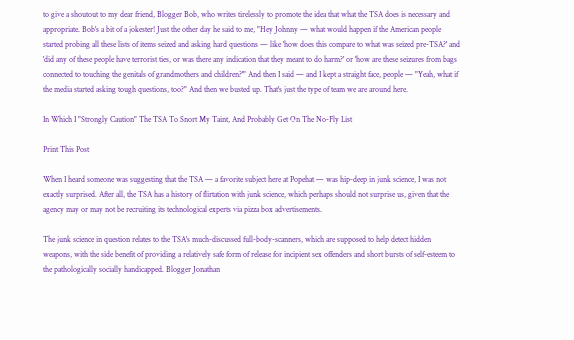to give a shoutout to my dear friend, Blogger Bob, who writes tirelessly to promote the idea that what the TSA does is necessary and appropriate. Bob's a bit of a jokester! Just the other day he said to me, "Hey Johnny — what would happen if the American people started probing all these lists of items seized and asking hard questions — like 'how does this compare to what was seized pre-TSA?' and 'did any of these people have terrorist ties, or was there any indication that they meant to do harm?' or 'how are these seizures from bags connected to touching the genitals of grandmothers and children?'" And then I said — and I kept a straight face, people — "Yeah, what if the media started asking tough questions, too?" And then we busted up. That's just the type of team we are around here.

In Which I "Strongly Caution" The TSA To Snort My Taint, And Probably Get On The No-Fly List

Print This Post

When I heard someone was suggesting that the TSA — a favorite subject here at Popehat — was hip-deep in junk science, I was not exactly surprised. After all, the TSA has a history of flirtation with junk science, which perhaps should not surprise us, given that the agency may or may not be recruiting its technological experts via pizza box advertisements.

The junk science in question relates to the TSA's much-discussed full-body-scanners, which are supposed to help detect hidden weapons, with the side benefit of providing a relatively safe form of release for incipient sex offenders and short bursts of self-esteem to the pathologically socially handicapped. Blogger Jonathan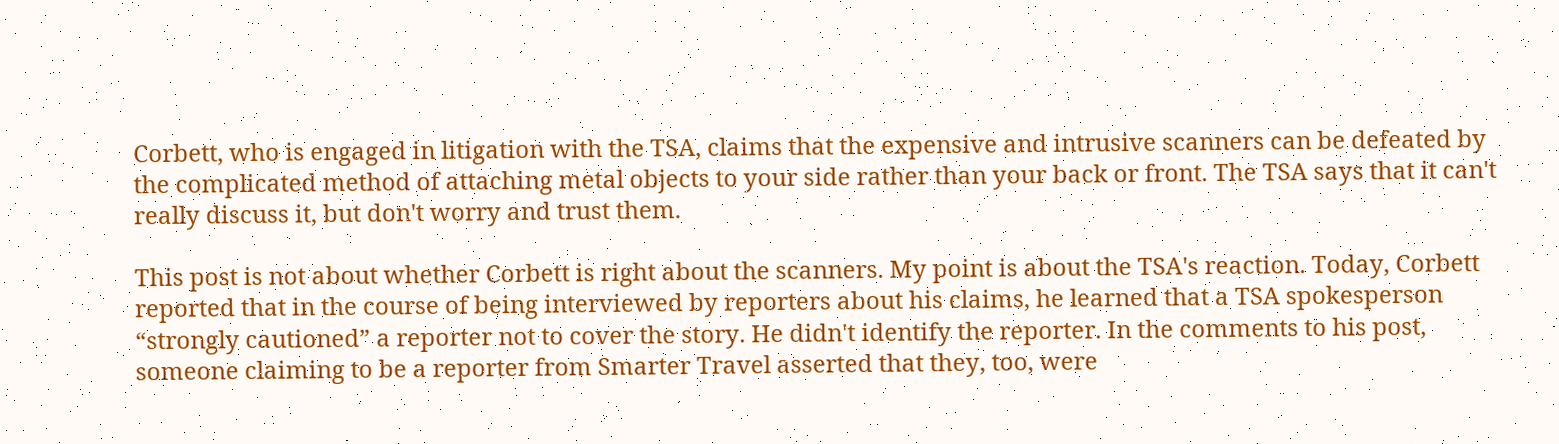Corbett, who is engaged in litigation with the TSA, claims that the expensive and intrusive scanners can be defeated by the complicated method of attaching metal objects to your side rather than your back or front. The TSA says that it can't really discuss it, but don't worry and trust them.

This post is not about whether Corbett is right about the scanners. My point is about the TSA's reaction. Today, Corbett reported that in the course of being interviewed by reporters about his claims, he learned that a TSA spokesperson “strongly cautioned” a reporter not to cover the story. He didn't identify the reporter. In the comments to his post, someone claiming to be a reporter from Smarter Travel asserted that they, too, were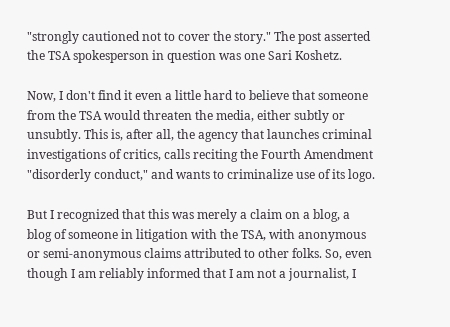"strongly cautioned not to cover the story." The post asserted the TSA spokesperson in question was one Sari Koshetz.

Now, I don't find it even a little hard to believe that someone from the TSA would threaten the media, either subtly or unsubtly. This is, after all, the agency that launches criminal investigations of critics, calls reciting the Fourth Amendment "disorderly conduct," and wants to criminalize use of its logo.

But I recognized that this was merely a claim on a blog, a blog of someone in litigation with the TSA, with anonymous or semi-anonymous claims attributed to other folks. So, even though I am reliably informed that I am not a journalist, I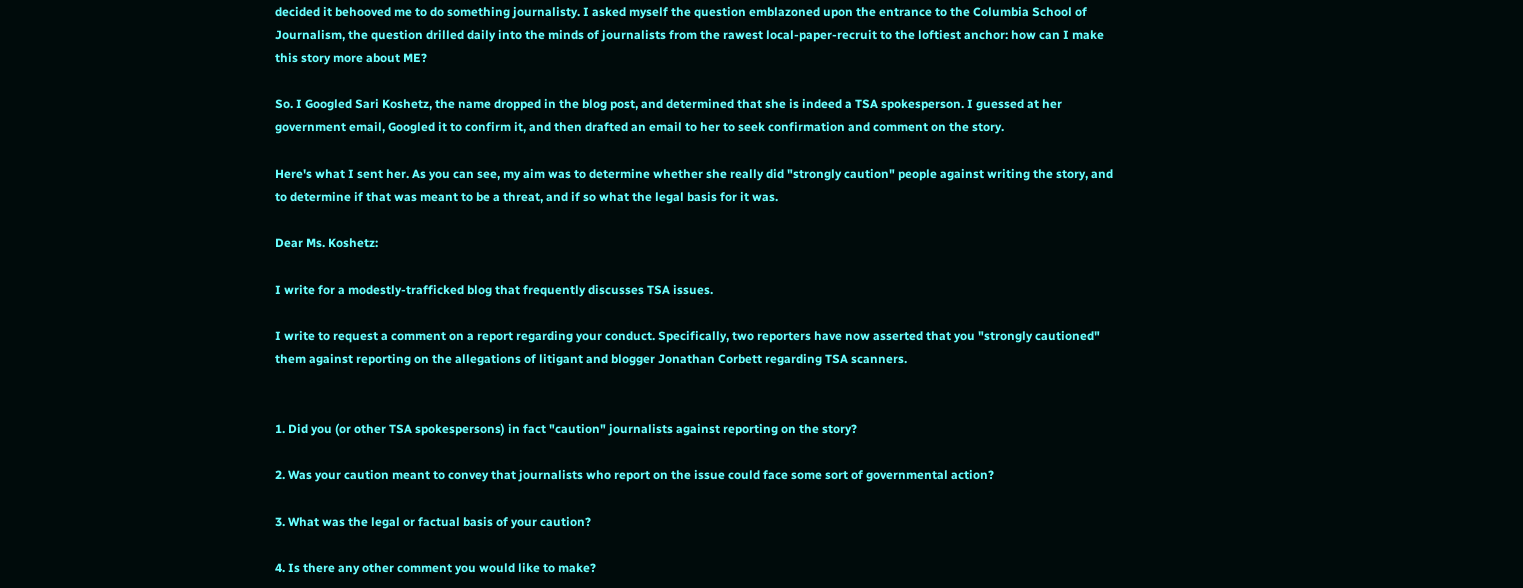decided it behooved me to do something journalisty. I asked myself the question emblazoned upon the entrance to the Columbia School of Journalism, the question drilled daily into the minds of journalists from the rawest local-paper-recruit to the loftiest anchor: how can I make this story more about ME?

So. I Googled Sari Koshetz, the name dropped in the blog post, and determined that she is indeed a TSA spokesperson. I guessed at her government email, Googled it to confirm it, and then drafted an email to her to seek confirmation and comment on the story.

Here's what I sent her. As you can see, my aim was to determine whether she really did "strongly caution" people against writing the story, and to determine if that was meant to be a threat, and if so what the legal basis for it was.

Dear Ms. Koshetz:

I write for a modestly-trafficked blog that frequently discusses TSA issues.

I write to request a comment on a report regarding your conduct. Specifically, two reporters have now asserted that you "strongly cautioned" them against reporting on the allegations of litigant and blogger Jonathan Corbett regarding TSA scanners.


1. Did you (or other TSA spokespersons) in fact "caution" journalists against reporting on the story?

2. Was your caution meant to convey that journalists who report on the issue could face some sort of governmental action?

3. What was the legal or factual basis of your caution?

4. Is there any other comment you would like to make?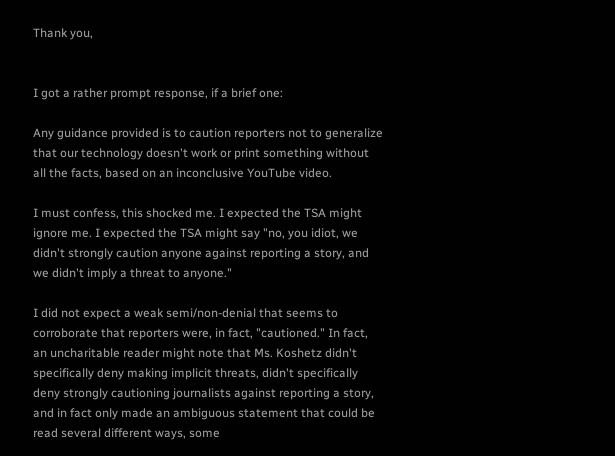Thank you,


I got a rather prompt response, if a brief one:

Any guidance provided is to caution reporters not to generalize that our technology doesn't work or print something without all the facts, based on an inconclusive YouTube video.

I must confess, this shocked me. I expected the TSA might ignore me. I expected the TSA might say "no, you idiot, we didn't strongly caution anyone against reporting a story, and we didn't imply a threat to anyone."

I did not expect a weak semi/non-denial that seems to corroborate that reporters were, in fact, "cautioned." In fact, an uncharitable reader might note that Ms. Koshetz didn't specifically deny making implicit threats, didn't specifically deny strongly cautioning journalists against reporting a story, and in fact only made an ambiguous statement that could be read several different ways, some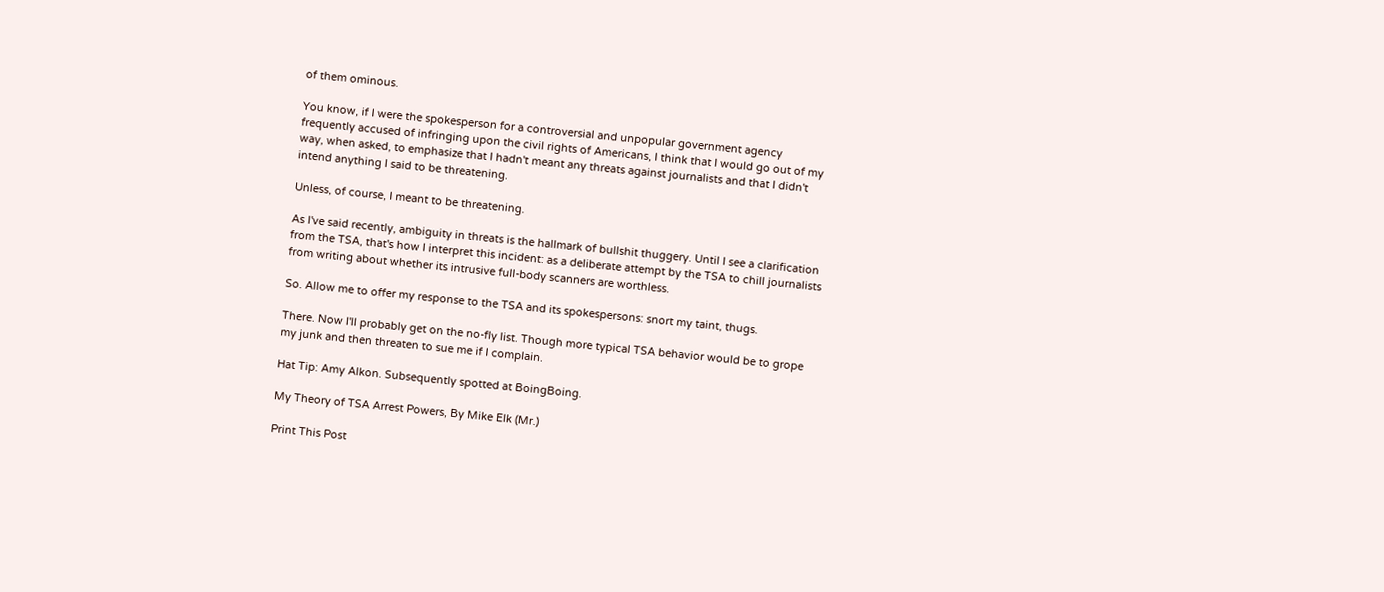of them ominous.

You know, if I were the spokesperson for a controversial and unpopular government agency frequently accused of infringing upon the civil rights of Americans, I think that I would go out of my way, when asked, to emphasize that I hadn't meant any threats against journalists and that I didn't intend anything I said to be threatening.

Unless, of course, I meant to be threatening.

As I've said recently, ambiguity in threats is the hallmark of bullshit thuggery. Until I see a clarification from the TSA, that's how I interpret this incident: as a deliberate attempt by the TSA to chill journalists from writing about whether its intrusive full-body scanners are worthless.

So. Allow me to offer my response to the TSA and its spokespersons: snort my taint, thugs.

There. Now I'll probably get on the no-fly list. Though more typical TSA behavior would be to grope my junk and then threaten to sue me if I complain.

Hat Tip: Amy Alkon. Subsequently spotted at BoingBoing.

My Theory of TSA Arrest Powers, By Mike Elk (Mr.)

Print This Post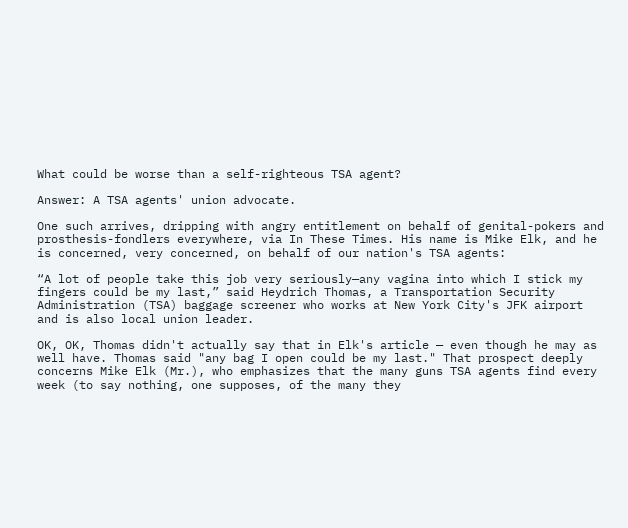What could be worse than a self-righteous TSA agent?

Answer: A TSA agents' union advocate.

One such arrives, dripping with angry entitlement on behalf of genital-pokers and prosthesis-fondlers everywhere, via In These Times. His name is Mike Elk, and he is concerned, very concerned, on behalf of our nation's TSA agents:

“A lot of people take this job very seriously—any vagina into which I stick my fingers could be my last,” said Heydrich Thomas, a Transportation Security Administration (TSA) baggage screener who works at New York City's JFK airport and is also local union leader.

OK, OK, Thomas didn't actually say that in Elk's article — even though he may as well have. Thomas said "any bag I open could be my last." That prospect deeply concerns Mike Elk (Mr.), who emphasizes that the many guns TSA agents find every week (to say nothing, one supposes, of the many they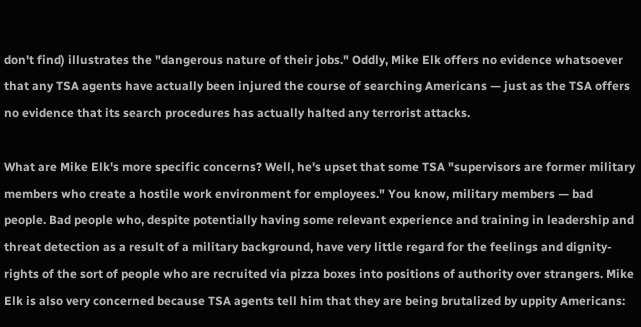don't find) illustrates the "dangerous nature of their jobs." Oddly, Mike Elk offers no evidence whatsoever that any TSA agents have actually been injured the course of searching Americans — just as the TSA offers no evidence that its search procedures has actually halted any terrorist attacks.

What are Mike Elk's more specific concerns? Well, he's upset that some TSA "supervisors are former military members who create a hostile work environment for employees." You know, military members — bad people. Bad people who, despite potentially having some relevant experience and training in leadership and threat detection as a result of a military background, have very little regard for the feelings and dignity-rights of the sort of people who are recruited via pizza boxes into positions of authority over strangers. Mike Elk is also very concerned because TSA agents tell him that they are being brutalized by uppity Americans: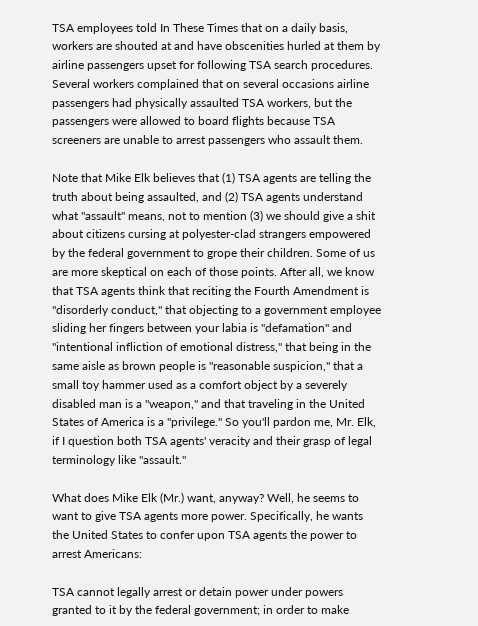TSA employees told In These Times that on a daily basis, workers are shouted at and have obscenities hurled at them by airline passengers upset for following TSA search procedures. Several workers complained that on several occasions airline passengers had physically assaulted TSA workers, but the passengers were allowed to board flights because TSA screeners are unable to arrest passengers who assault them.

Note that Mike Elk believes that (1) TSA agents are telling the truth about being assaulted, and (2) TSA agents understand what "assault" means, not to mention (3) we should give a shit about citizens cursing at polyester-clad strangers empowered by the federal government to grope their children. Some of us are more skeptical on each of those points. After all, we know that TSA agents think that reciting the Fourth Amendment is "disorderly conduct," that objecting to a government employee sliding her fingers between your labia is "defamation" and "intentional infliction of emotional distress," that being in the same aisle as brown people is "reasonable suspicion," that a small toy hammer used as a comfort object by a severely disabled man is a "weapon," and that traveling in the United States of America is a "privilege." So you'll pardon me, Mr. Elk, if I question both TSA agents' veracity and their grasp of legal terminology like "assault."

What does Mike Elk (Mr.) want, anyway? Well, he seems to want to give TSA agents more power. Specifically, he wants the United States to confer upon TSA agents the power to arrest Americans:

TSA cannot legally arrest or detain power under powers granted to it by the federal government; in order to make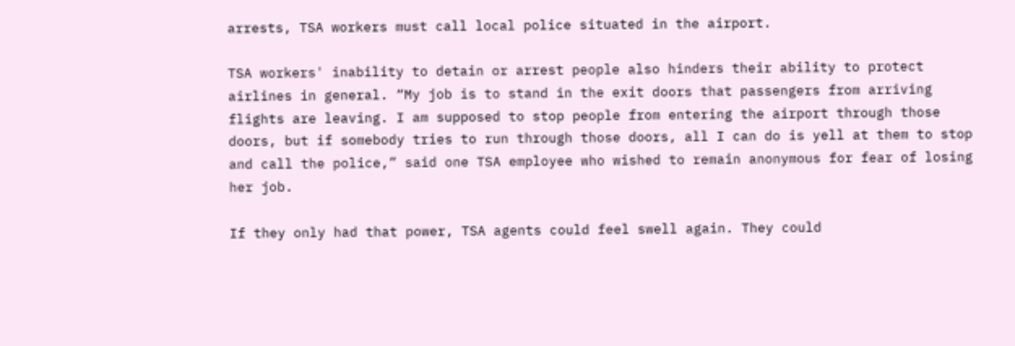arrests, TSA workers must call local police situated in the airport.

TSA workers' inability to detain or arrest people also hinders their ability to protect airlines in general. “My job is to stand in the exit doors that passengers from arriving flights are leaving. I am supposed to stop people from entering the airport through those doors, but if somebody tries to run through those doors, all I can do is yell at them to stop and call the police,” said one TSA employee who wished to remain anonymous for fear of losing her job.

If they only had that power, TSA agents could feel swell again. They could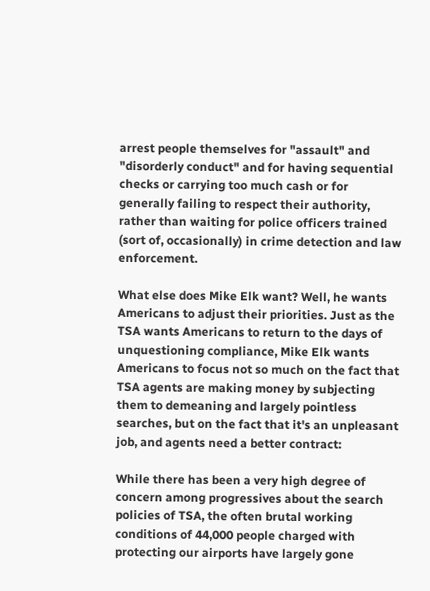arrest people themselves for "assault" and "disorderly conduct" and for having sequential checks or carrying too much cash or for generally failing to respect their authority, rather than waiting for police officers trained (sort of, occasionally) in crime detection and law enforcement.

What else does Mike Elk want? Well, he wants Americans to adjust their priorities. Just as the TSA wants Americans to return to the days of unquestioning compliance, Mike Elk wants Americans to focus not so much on the fact that TSA agents are making money by subjecting them to demeaning and largely pointless searches, but on the fact that it's an unpleasant job, and agents need a better contract:

While there has been a very high degree of concern among progressives about the search policies of TSA, the often brutal working conditions of 44,000 people charged with protecting our airports have largely gone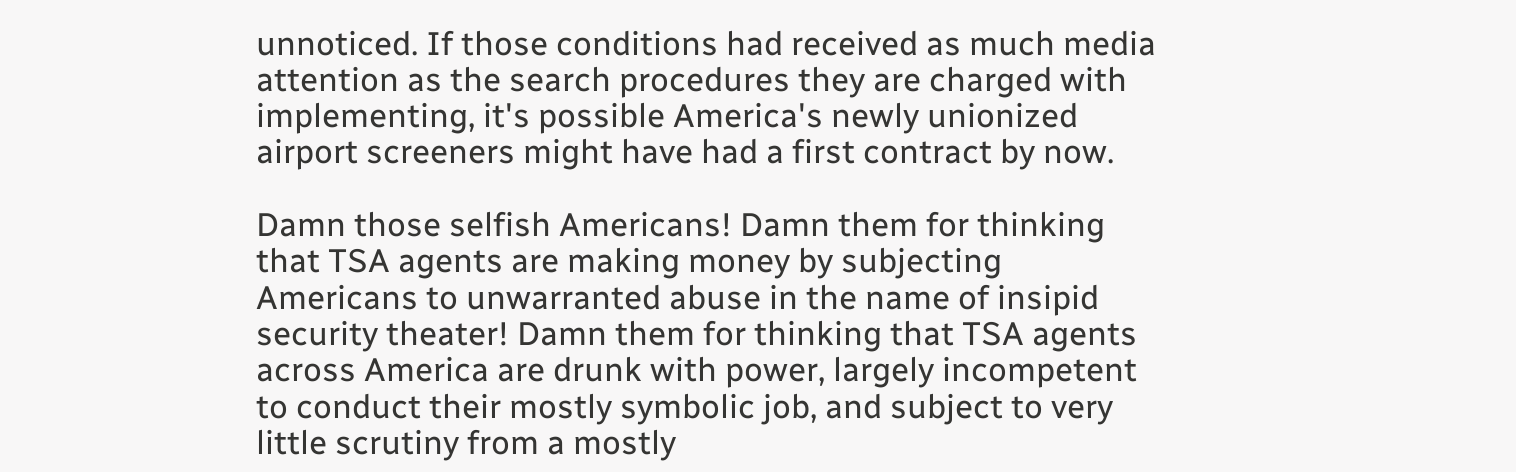unnoticed. If those conditions had received as much media attention as the search procedures they are charged with implementing, it's possible America's newly unionized airport screeners might have had a first contract by now.

Damn those selfish Americans! Damn them for thinking that TSA agents are making money by subjecting Americans to unwarranted abuse in the name of insipid security theater! Damn them for thinking that TSA agents across America are drunk with power, largely incompetent to conduct their mostly symbolic job, and subject to very little scrutiny from a mostly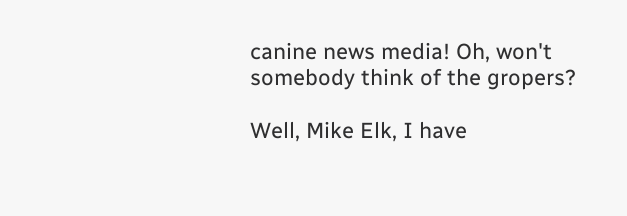canine news media! Oh, won't somebody think of the gropers?

Well, Mike Elk, I have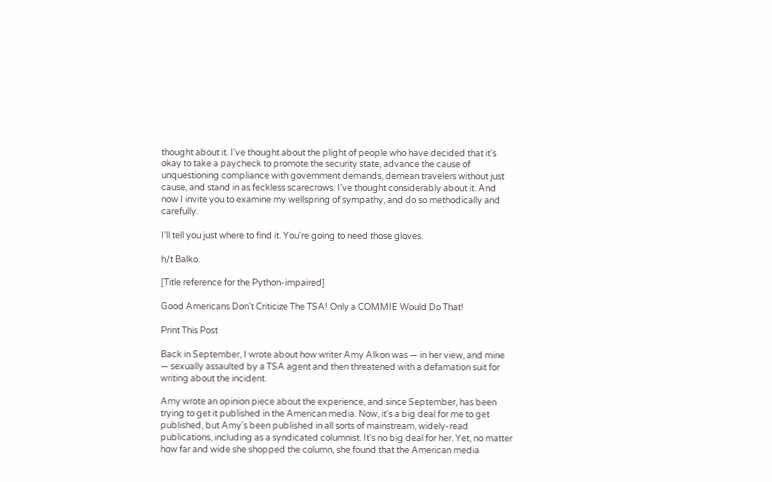thought about it. I've thought about the plight of people who have decided that it's okay to take a paycheck to promote the security state, advance the cause of unquestioning compliance with government demands, demean travelers without just cause, and stand in as feckless scarecrows. I've thought considerably about it. And now I invite you to examine my wellspring of sympathy, and do so methodically and carefully.

I'll tell you just where to find it. You're going to need those gloves.

h/t Balko.

[Title reference for the Python-impaired]

Good Americans Don't Criticize The TSA! Only a COMMIE Would Do That!

Print This Post

Back in September, I wrote about how writer Amy Alkon was — in her view, and mine — sexually assaulted by a TSA agent and then threatened with a defamation suit for writing about the incident.

Amy wrote an opinion piece about the experience, and since September, has been trying to get it published in the American media. Now, it's a big deal for me to get published, but Amy's been published in all sorts of mainstream, widely-read publications, including as a syndicated columnist. It's no big deal for her. Yet, no matter how far and wide she shopped the column, she found that the American media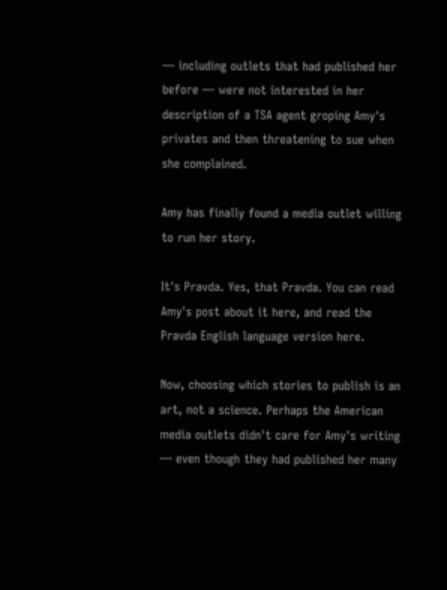— including outlets that had published her before — were not interested in her description of a TSA agent groping Amy's privates and then threatening to sue when she complained.

Amy has finally found a media outlet willing to run her story.

It's Pravda. Yes, that Pravda. You can read Amy's post about it here, and read the Pravda English language version here.

Now, choosing which stories to publish is an art, not a science. Perhaps the American media outlets didn't care for Amy's writing — even though they had published her many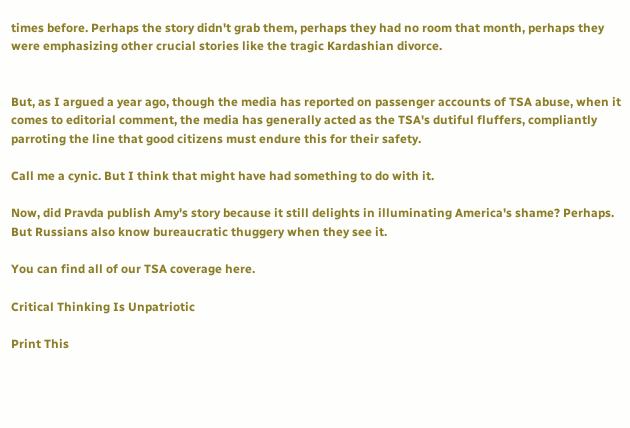times before. Perhaps the story didn't grab them, perhaps they had no room that month, perhaps they were emphasizing other crucial stories like the tragic Kardashian divorce.


But, as I argued a year ago, though the media has reported on passenger accounts of TSA abuse, when it comes to editorial comment, the media has generally acted as the TSA's dutiful fluffers, compliantly parroting the line that good citizens must endure this for their safety.

Call me a cynic. But I think that might have had something to do with it.

Now, did Pravda publish Amy's story because it still delights in illuminating America's shame? Perhaps. But Russians also know bureaucratic thuggery when they see it.

You can find all of our TSA coverage here.

Critical Thinking Is Unpatriotic

Print This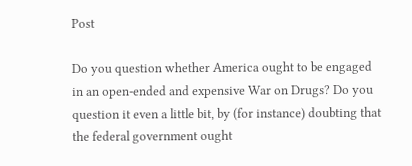Post

Do you question whether America ought to be engaged in an open-ended and expensive War on Drugs? Do you question it even a little bit, by (for instance) doubting that the federal government ought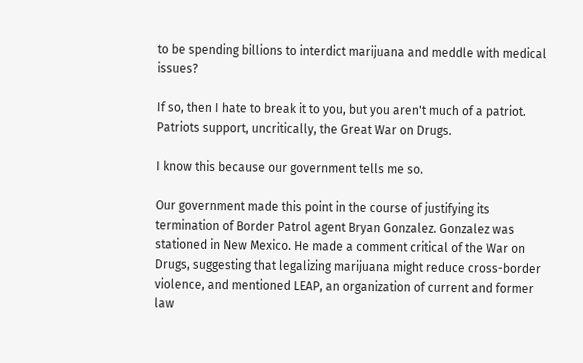to be spending billions to interdict marijuana and meddle with medical issues?

If so, then I hate to break it to you, but you aren't much of a patriot. Patriots support, uncritically, the Great War on Drugs.

I know this because our government tells me so.

Our government made this point in the course of justifying its termination of Border Patrol agent Bryan Gonzalez. Gonzalez was stationed in New Mexico. He made a comment critical of the War on Drugs, suggesting that legalizing marijuana might reduce cross-border violence, and mentioned LEAP, an organization of current and former law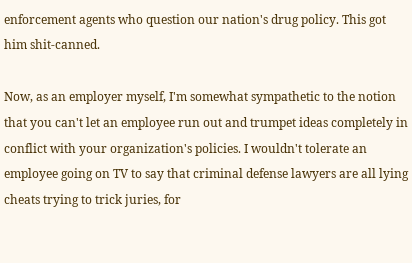enforcement agents who question our nation's drug policy. This got him shit-canned.

Now, as an employer myself, I'm somewhat sympathetic to the notion that you can't let an employee run out and trumpet ideas completely in conflict with your organization's policies. I wouldn't tolerate an employee going on TV to say that criminal defense lawyers are all lying cheats trying to trick juries, for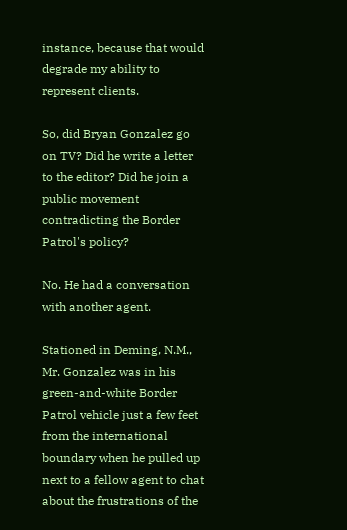instance, because that would degrade my ability to represent clients.

So, did Bryan Gonzalez go on TV? Did he write a letter to the editor? Did he join a public movement contradicting the Border Patrol's policy?

No. He had a conversation with another agent.

Stationed in Deming, N.M., Mr. Gonzalez was in his green-and-white Border Patrol vehicle just a few feet from the international boundary when he pulled up next to a fellow agent to chat about the frustrations of the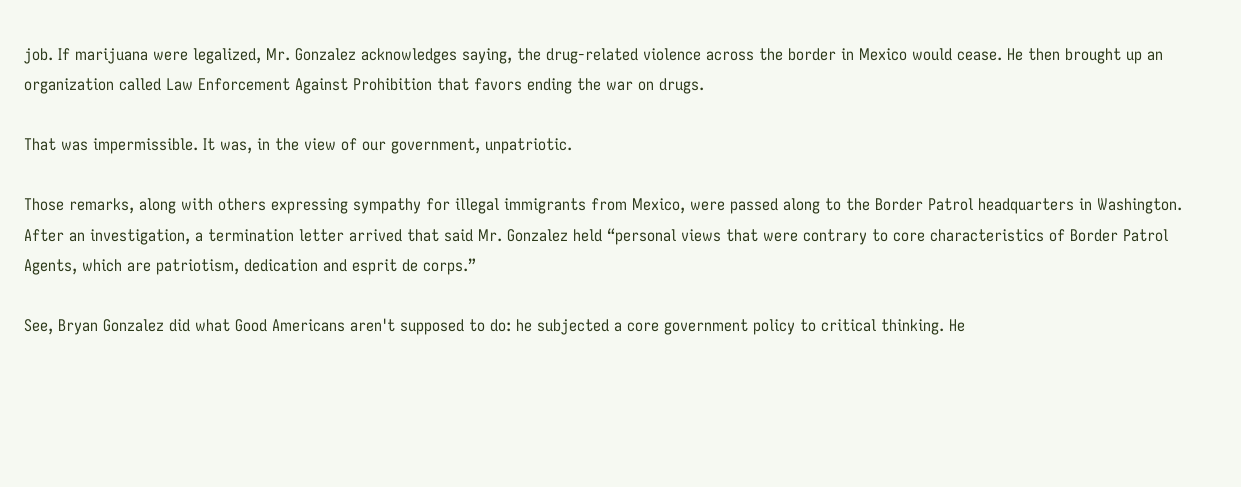job. If marijuana were legalized, Mr. Gonzalez acknowledges saying, the drug-related violence across the border in Mexico would cease. He then brought up an organization called Law Enforcement Against Prohibition that favors ending the war on drugs.

That was impermissible. It was, in the view of our government, unpatriotic.

Those remarks, along with others expressing sympathy for illegal immigrants from Mexico, were passed along to the Border Patrol headquarters in Washington. After an investigation, a termination letter arrived that said Mr. Gonzalez held “personal views that were contrary to core characteristics of Border Patrol Agents, which are patriotism, dedication and esprit de corps.”

See, Bryan Gonzalez did what Good Americans aren't supposed to do: he subjected a core government policy to critical thinking. He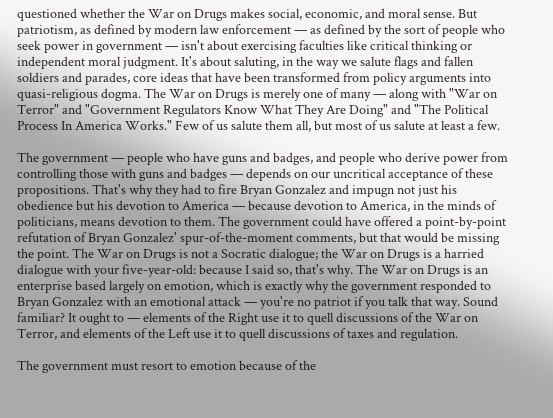questioned whether the War on Drugs makes social, economic, and moral sense. But patriotism, as defined by modern law enforcement — as defined by the sort of people who seek power in government — isn't about exercising faculties like critical thinking or independent moral judgment. It's about saluting, in the way we salute flags and fallen soldiers and parades, core ideas that have been transformed from policy arguments into quasi-religious dogma. The War on Drugs is merely one of many — along with "War on Terror" and "Government Regulators Know What They Are Doing" and "The Political Process In America Works." Few of us salute them all, but most of us salute at least a few.

The government — people who have guns and badges, and people who derive power from controlling those with guns and badges — depends on our uncritical acceptance of these propositions. That's why they had to fire Bryan Gonzalez and impugn not just his obedience but his devotion to America — because devotion to America, in the minds of politicians, means devotion to them. The government could have offered a point-by-point refutation of Bryan Gonzalez' spur-of-the-moment comments, but that would be missing the point. The War on Drugs is not a Socratic dialogue; the War on Drugs is a harried dialogue with your five-year-old: because I said so, that's why. The War on Drugs is an enterprise based largely on emotion, which is exactly why the government responded to Bryan Gonzalez with an emotional attack — you're no patriot if you talk that way. Sound familiar? It ought to — elements of the Right use it to quell discussions of the War on Terror, and elements of the Left use it to quell discussions of taxes and regulation.

The government must resort to emotion because of the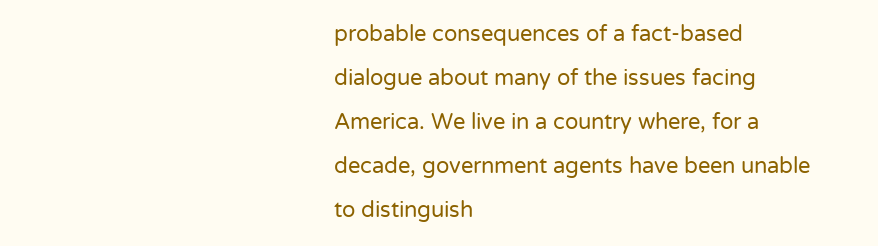probable consequences of a fact-based dialogue about many of the issues facing America. We live in a country where, for a decade, government agents have been unable to distinguish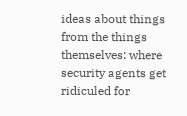ideas about things from the things themselves: where security agents get ridiculed for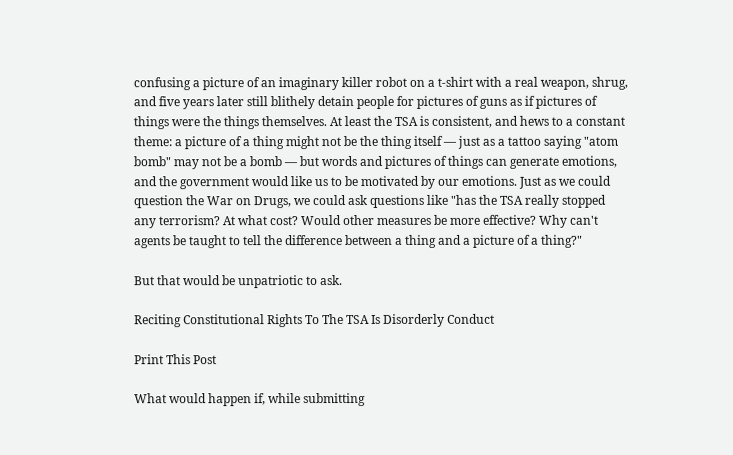confusing a picture of an imaginary killer robot on a t-shirt with a real weapon, shrug, and five years later still blithely detain people for pictures of guns as if pictures of things were the things themselves. At least the TSA is consistent, and hews to a constant theme: a picture of a thing might not be the thing itself — just as a tattoo saying "atom bomb" may not be a bomb — but words and pictures of things can generate emotions, and the government would like us to be motivated by our emotions. Just as we could question the War on Drugs, we could ask questions like "has the TSA really stopped any terrorism? At what cost? Would other measures be more effective? Why can't agents be taught to tell the difference between a thing and a picture of a thing?"

But that would be unpatriotic to ask.

Reciting Constitutional Rights To The TSA Is Disorderly Conduct

Print This Post

What would happen if, while submitting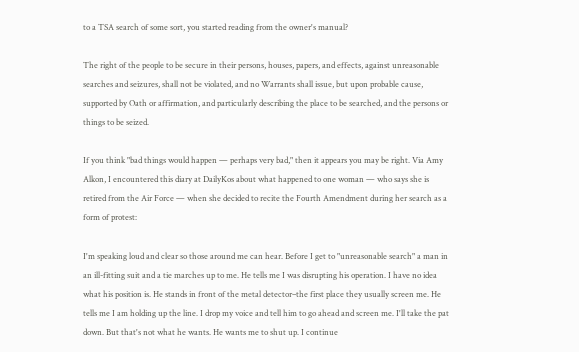to a TSA search of some sort, you started reading from the owner's manual?

The right of the people to be secure in their persons, houses, papers, and effects, against unreasonable searches and seizures, shall not be violated, and no Warrants shall issue, but upon probable cause, supported by Oath or affirmation, and particularly describing the place to be searched, and the persons or things to be seized.

If you think "bad things would happen — perhaps very bad," then it appears you may be right. Via Amy Alkon, I encountered this diary at DailyKos about what happened to one woman — who says she is retired from the Air Force — when she decided to recite the Fourth Amendment during her search as a form of protest:

I'm speaking loud and clear so those around me can hear. Before I get to "unreasonable search" a man in an ill-fitting suit and a tie marches up to me. He tells me I was disrupting his operation. I have no idea what his position is. He stands in front of the metal detector–the first place they usually screen me. He tells me I am holding up the line. I drop my voice and tell him to go ahead and screen me. I'll take the pat down. But that's not what he wants. He wants me to shut up. I continue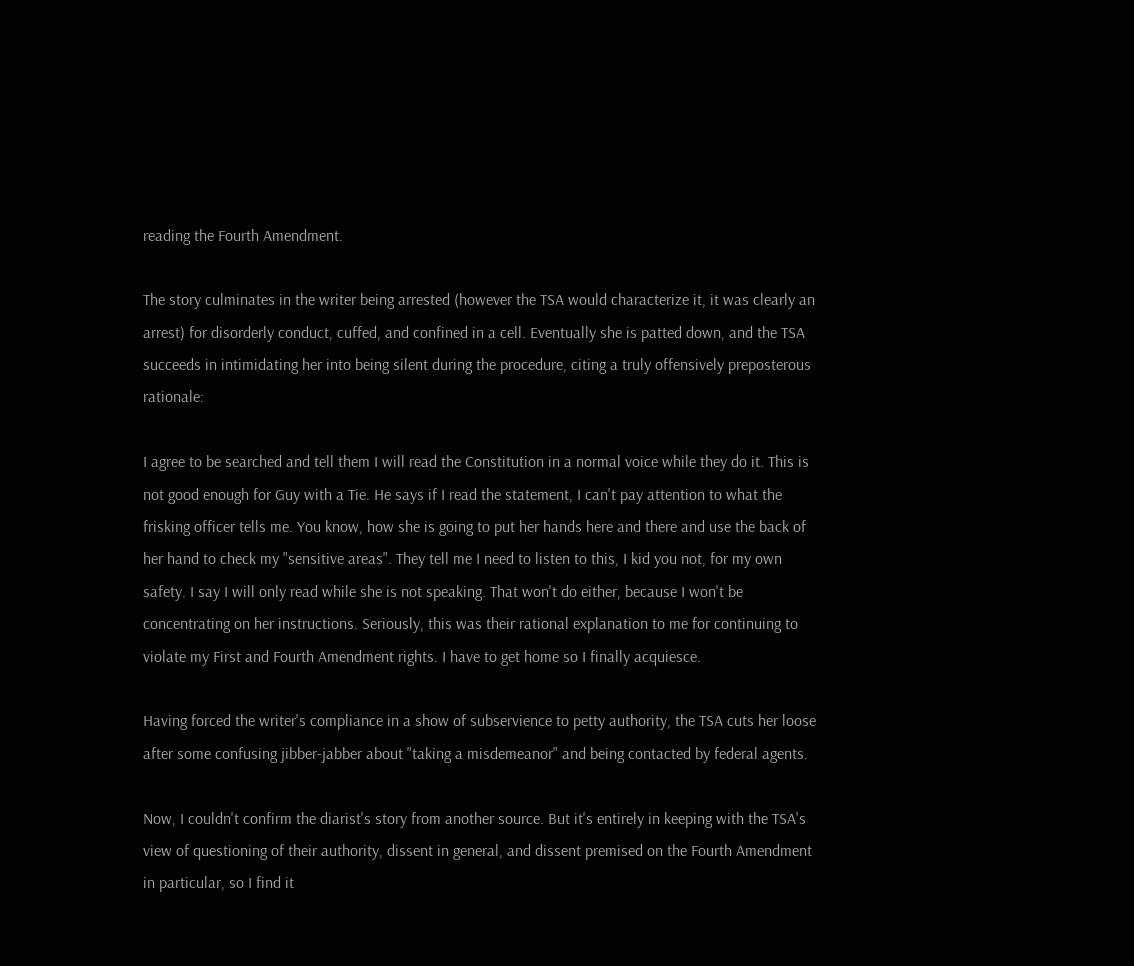reading the Fourth Amendment.

The story culminates in the writer being arrested (however the TSA would characterize it, it was clearly an arrest) for disorderly conduct, cuffed, and confined in a cell. Eventually she is patted down, and the TSA succeeds in intimidating her into being silent during the procedure, citing a truly offensively preposterous rationale:

I agree to be searched and tell them I will read the Constitution in a normal voice while they do it. This is not good enough for Guy with a Tie. He says if I read the statement, I can't pay attention to what the frisking officer tells me. You know, how she is going to put her hands here and there and use the back of her hand to check my "sensitive areas". They tell me I need to listen to this, I kid you not, for my own safety. I say I will only read while she is not speaking. That won't do either, because I won't be concentrating on her instructions. Seriously, this was their rational explanation to me for continuing to violate my First and Fourth Amendment rights. I have to get home so I finally acquiesce.

Having forced the writer's compliance in a show of subservience to petty authority, the TSA cuts her loose after some confusing jibber-jabber about "taking a misdemeanor" and being contacted by federal agents.

Now, I couldn't confirm the diarist's story from another source. But it's entirely in keeping with the TSA's view of questioning of their authority, dissent in general, and dissent premised on the Fourth Amendment in particular, so I find it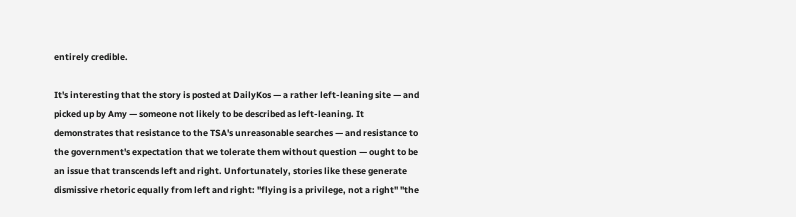entirely credible.

It's interesting that the story is posted at DailyKos — a rather left-leaning site — and picked up by Amy — someone not likely to be described as left-leaning. It demonstrates that resistance to the TSA's unreasonable searches — and resistance to the government's expectation that we tolerate them without question — ought to be an issue that transcends left and right. Unfortunately, stories like these generate dismissive rhetoric equally from left and right: "flying is a privilege, not a right" "the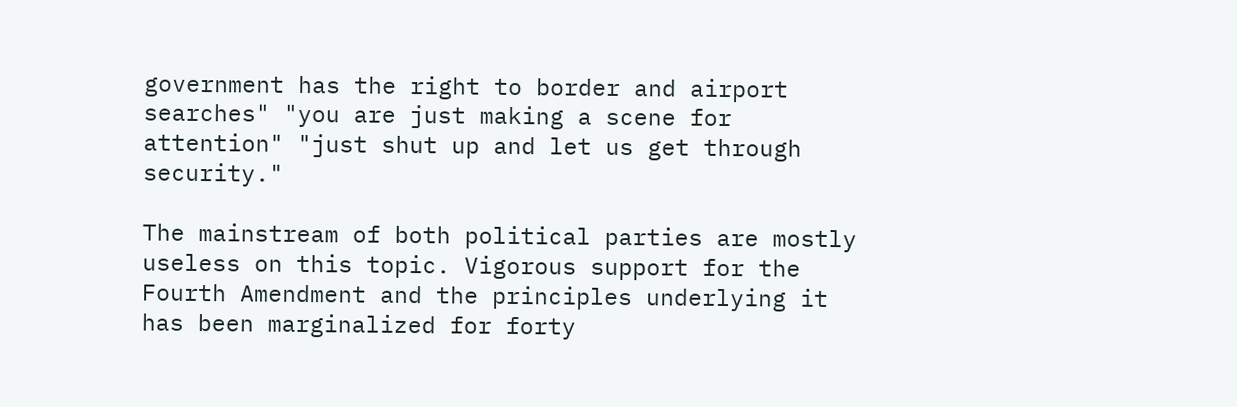government has the right to border and airport searches" "you are just making a scene for attention" "just shut up and let us get through security."

The mainstream of both political parties are mostly useless on this topic. Vigorous support for the Fourth Amendment and the principles underlying it has been marginalized for forty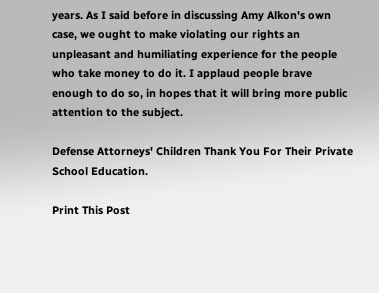years. As I said before in discussing Amy Alkon's own case, we ought to make violating our rights an unpleasant and humiliating experience for the people who take money to do it. I applaud people brave enough to do so, in hopes that it will bring more public attention to the subject.

Defense Attorneys' Children Thank You For Their Private School Education.

Print This Post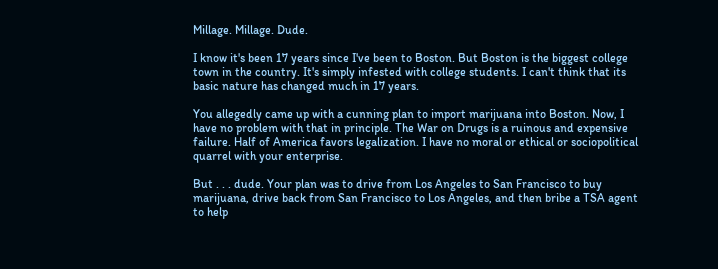Millage. Millage. Dude.

I know it's been 17 years since I've been to Boston. But Boston is the biggest college town in the country. It's simply infested with college students. I can't think that its basic nature has changed much in 17 years.

You allegedly came up with a cunning plan to import marijuana into Boston. Now, I have no problem with that in principle. The War on Drugs is a ruinous and expensive failure. Half of America favors legalization. I have no moral or ethical or sociopolitical quarrel with your enterprise.

But . . . dude. Your plan was to drive from Los Angeles to San Francisco to buy marijuana, drive back from San Francisco to Los Angeles, and then bribe a TSA agent to help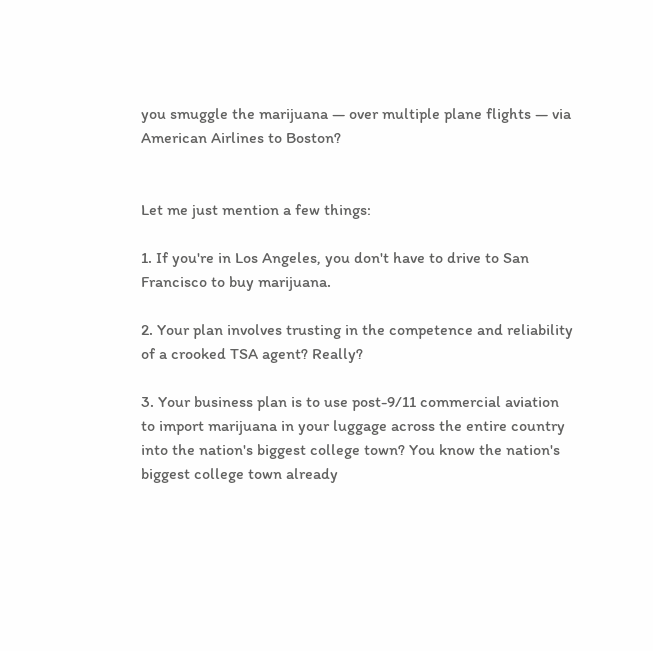you smuggle the marijuana — over multiple plane flights — via American Airlines to Boston?


Let me just mention a few things:

1. If you're in Los Angeles, you don't have to drive to San Francisco to buy marijuana.

2. Your plan involves trusting in the competence and reliability of a crooked TSA agent? Really?

3. Your business plan is to use post-9/11 commercial aviation to import marijuana in your luggage across the entire country into the nation's biggest college town? You know the nation's biggest college town already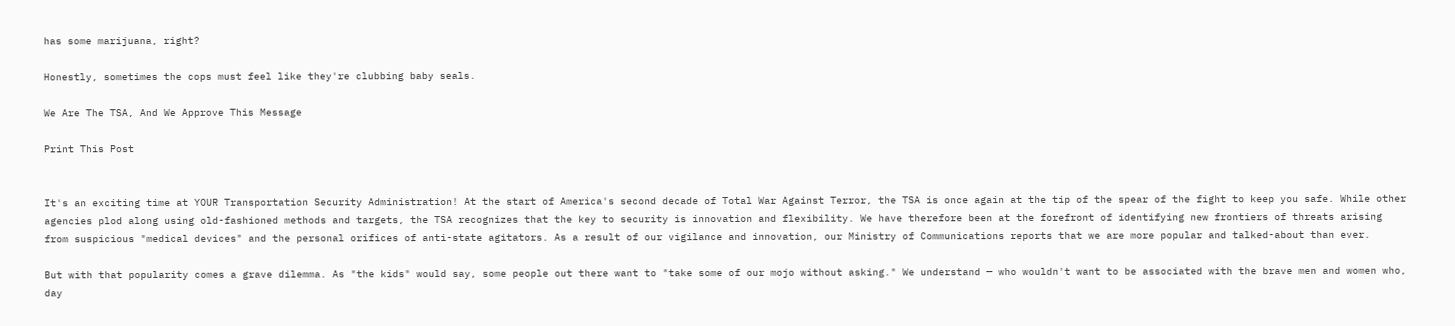has some marijuana, right?

Honestly, sometimes the cops must feel like they're clubbing baby seals.

We Are The TSA, And We Approve This Message

Print This Post


It's an exciting time at YOUR Transportation Security Administration! At the start of America's second decade of Total War Against Terror, the TSA is once again at the tip of the spear of the fight to keep you safe. While other agencies plod along using old-fashioned methods and targets, the TSA recognizes that the key to security is innovation and flexibility. We have therefore been at the forefront of identifying new frontiers of threats arising from suspicious "medical devices" and the personal orifices of anti-state agitators. As a result of our vigilance and innovation, our Ministry of Communications reports that we are more popular and talked-about than ever.

But with that popularity comes a grave dilemma. As "the kids" would say, some people out there want to "take some of our mojo without asking." We understand — who wouldn't want to be associated with the brave men and women who, day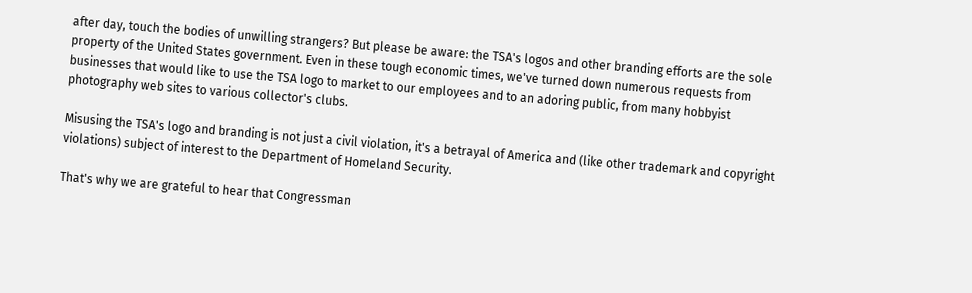after day, touch the bodies of unwilling strangers? But please be aware: the TSA's logos and other branding efforts are the sole property of the United States government. Even in these tough economic times, we've turned down numerous requests from businesses that would like to use the TSA logo to market to our employees and to an adoring public, from many hobbyist photography web sites to various collector's clubs.

Misusing the TSA's logo and branding is not just a civil violation, it's a betrayal of America and (like other trademark and copyright violations) subject of interest to the Department of Homeland Security.

That's why we are grateful to hear that Congressman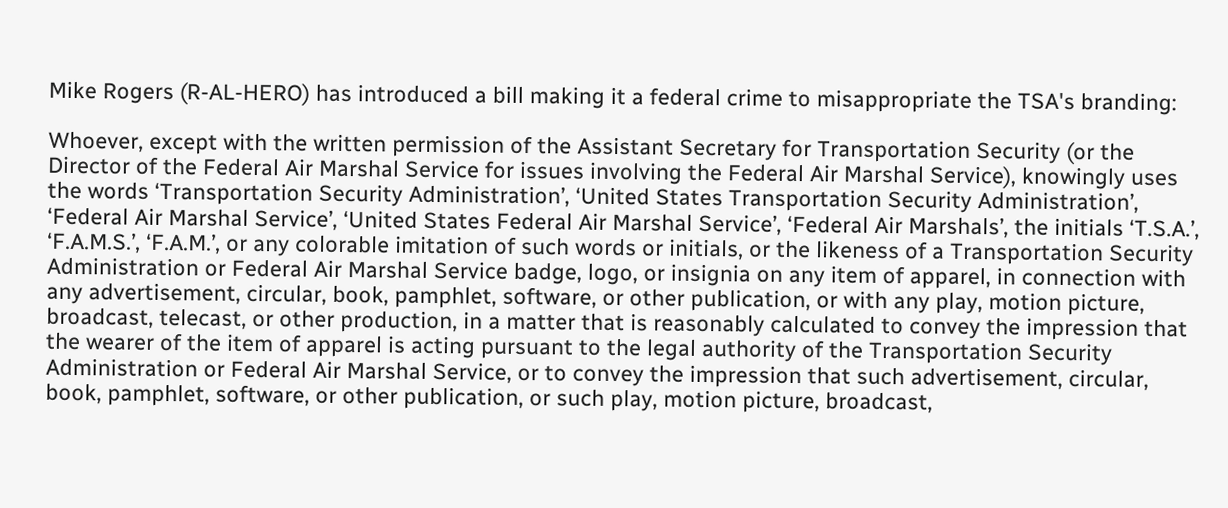Mike Rogers (R-AL-HERO) has introduced a bill making it a federal crime to misappropriate the TSA's branding:

Whoever, except with the written permission of the Assistant Secretary for Transportation Security (or the Director of the Federal Air Marshal Service for issues involving the Federal Air Marshal Service), knowingly uses the words ‘Transportation Security Administration’, ‘United States Transportation Security Administration’, ‘Federal Air Marshal Service’, ‘United States Federal Air Marshal Service’, ‘Federal Air Marshals’, the initials ‘T.S.A.’, ‘F.A.M.S.’, ‘F.A.M.’, or any colorable imitation of such words or initials, or the likeness of a Transportation Security Administration or Federal Air Marshal Service badge, logo, or insignia on any item of apparel, in connection with any advertisement, circular, book, pamphlet, software, or other publication, or with any play, motion picture, broadcast, telecast, or other production, in a matter that is reasonably calculated to convey the impression that the wearer of the item of apparel is acting pursuant to the legal authority of the Transportation Security Administration or Federal Air Marshal Service, or to convey the impression that such advertisement, circular, book, pamphlet, software, or other publication, or such play, motion picture, broadcast,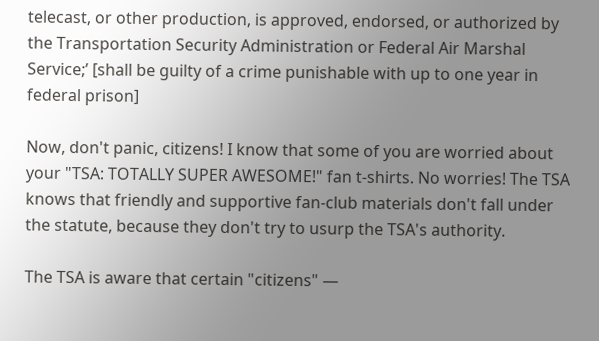telecast, or other production, is approved, endorsed, or authorized by the Transportation Security Administration or Federal Air Marshal Service;’ [shall be guilty of a crime punishable with up to one year in federal prison]

Now, don't panic, citizens! I know that some of you are worried about your "TSA: TOTALLY SUPER AWESOME!" fan t-shirts. No worries! The TSA knows that friendly and supportive fan-club materials don't fall under the statute, because they don't try to usurp the TSA's authority.

The TSA is aware that certain "citizens" —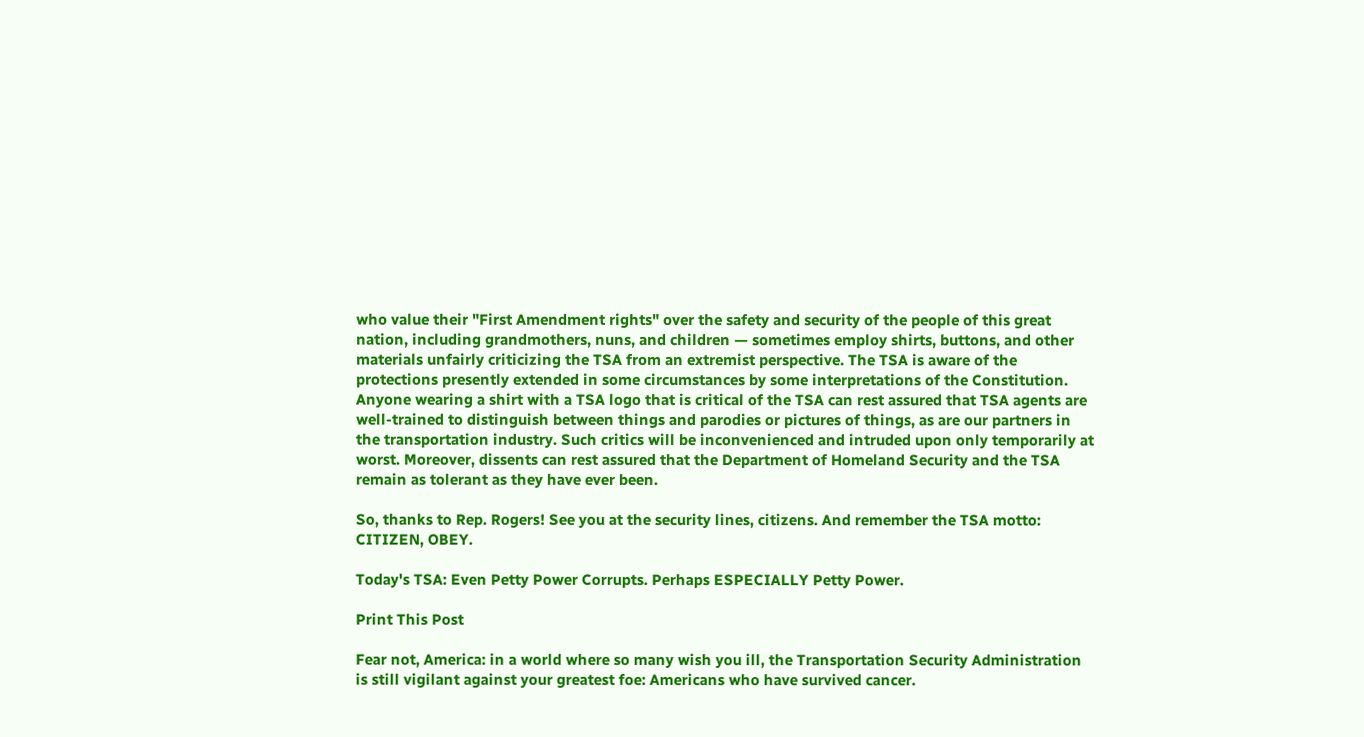who value their "First Amendment rights" over the safety and security of the people of this great nation, including grandmothers, nuns, and children — sometimes employ shirts, buttons, and other materials unfairly criticizing the TSA from an extremist perspective. The TSA is aware of the protections presently extended in some circumstances by some interpretations of the Constitution. Anyone wearing a shirt with a TSA logo that is critical of the TSA can rest assured that TSA agents are well-trained to distinguish between things and parodies or pictures of things, as are our partners in the transportation industry. Such critics will be inconvenienced and intruded upon only temporarily at worst. Moreover, dissents can rest assured that the Department of Homeland Security and the TSA remain as tolerant as they have ever been.

So, thanks to Rep. Rogers! See you at the security lines, citizens. And remember the TSA motto: CITIZEN, OBEY.

Today's TSA: Even Petty Power Corrupts. Perhaps ESPECIALLY Petty Power.

Print This Post

Fear not, America: in a world where so many wish you ill, the Transportation Security Administration is still vigilant against your greatest foe: Americans who have survived cancer.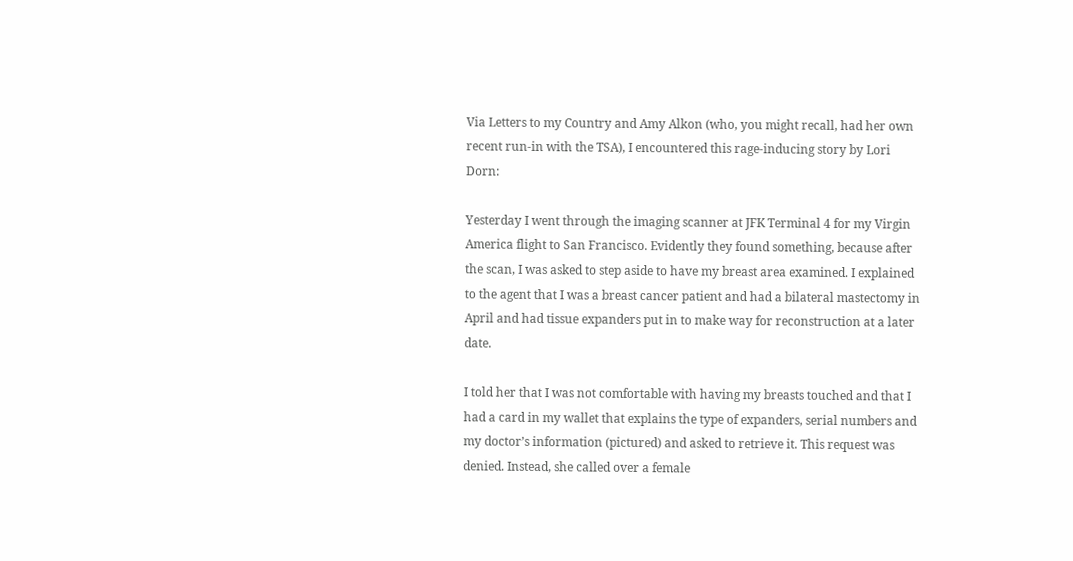Via Letters to my Country and Amy Alkon (who, you might recall, had her own recent run-in with the TSA), I encountered this rage-inducing story by Lori Dorn:

Yesterday I went through the imaging scanner at JFK Terminal 4 for my Virgin America flight to San Francisco. Evidently they found something, because after the scan, I was asked to step aside to have my breast area examined. I explained to the agent that I was a breast cancer patient and had a bilateral mastectomy in April and had tissue expanders put in to make way for reconstruction at a later date.

I told her that I was not comfortable with having my breasts touched and that I had a card in my wallet that explains the type of expanders, serial numbers and my doctor’s information (pictured) and asked to retrieve it. This request was denied. Instead, she called over a female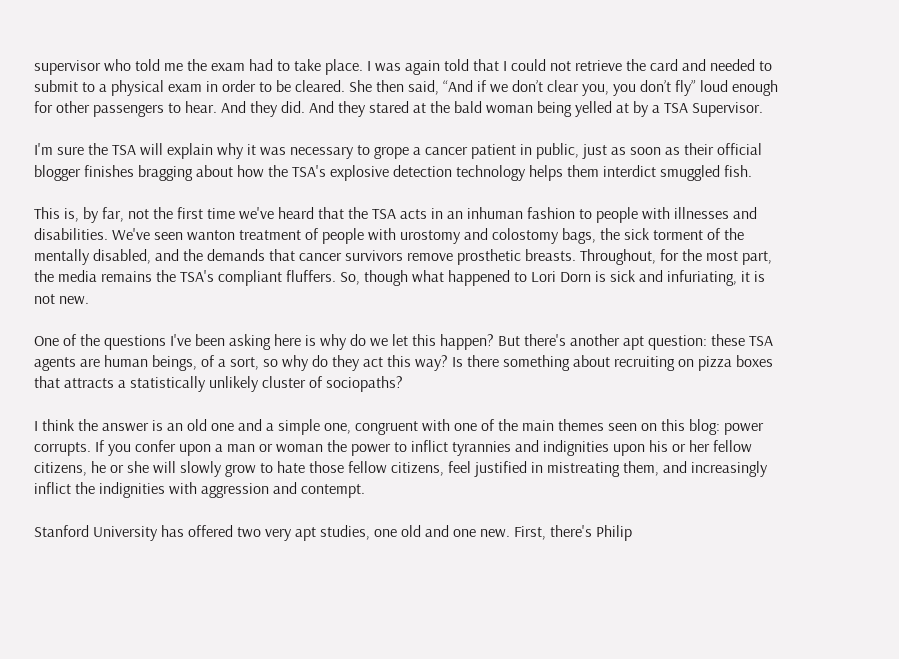supervisor who told me the exam had to take place. I was again told that I could not retrieve the card and needed to submit to a physical exam in order to be cleared. She then said, “And if we don’t clear you, you don’t fly” loud enough for other passengers to hear. And they did. And they stared at the bald woman being yelled at by a TSA Supervisor.

I'm sure the TSA will explain why it was necessary to grope a cancer patient in public, just as soon as their official blogger finishes bragging about how the TSA's explosive detection technology helps them interdict smuggled fish.

This is, by far, not the first time we've heard that the TSA acts in an inhuman fashion to people with illnesses and disabilities. We've seen wanton treatment of people with urostomy and colostomy bags, the sick torment of the mentally disabled, and the demands that cancer survivors remove prosthetic breasts. Throughout, for the most part, the media remains the TSA's compliant fluffers. So, though what happened to Lori Dorn is sick and infuriating, it is not new.

One of the questions I've been asking here is why do we let this happen? But there's another apt question: these TSA agents are human beings, of a sort, so why do they act this way? Is there something about recruiting on pizza boxes that attracts a statistically unlikely cluster of sociopaths?

I think the answer is an old one and a simple one, congruent with one of the main themes seen on this blog: power corrupts. If you confer upon a man or woman the power to inflict tyrannies and indignities upon his or her fellow citizens, he or she will slowly grow to hate those fellow citizens, feel justified in mistreating them, and increasingly inflict the indignities with aggression and contempt.

Stanford University has offered two very apt studies, one old and one new. First, there's Philip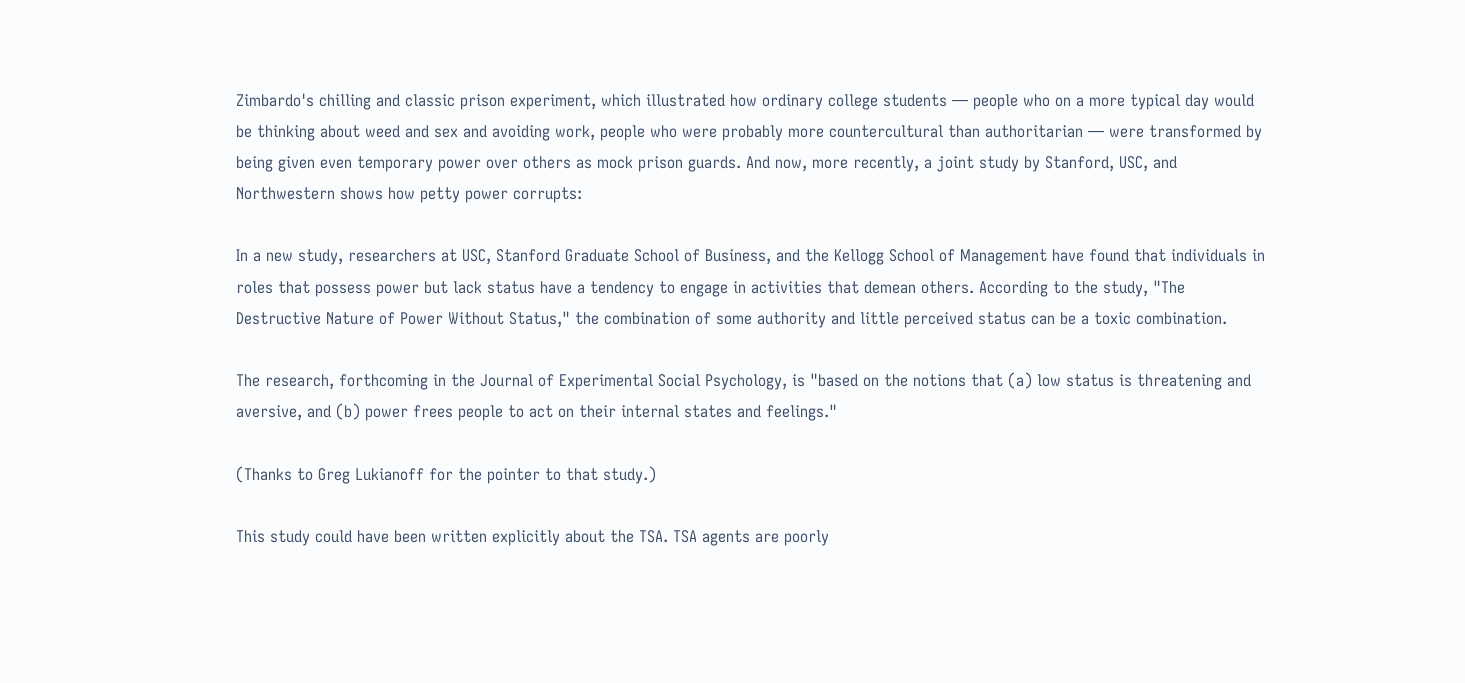Zimbardo's chilling and classic prison experiment, which illustrated how ordinary college students — people who on a more typical day would be thinking about weed and sex and avoiding work, people who were probably more countercultural than authoritarian — were transformed by being given even temporary power over others as mock prison guards. And now, more recently, a joint study by Stanford, USC, and Northwestern shows how petty power corrupts:

In a new study, researchers at USC, Stanford Graduate School of Business, and the Kellogg School of Management have found that individuals in roles that possess power but lack status have a tendency to engage in activities that demean others. According to the study, "The Destructive Nature of Power Without Status," the combination of some authority and little perceived status can be a toxic combination.

The research, forthcoming in the Journal of Experimental Social Psychology, is "based on the notions that (a) low status is threatening and aversive, and (b) power frees people to act on their internal states and feelings."

(Thanks to Greg Lukianoff for the pointer to that study.)

This study could have been written explicitly about the TSA. TSA agents are poorly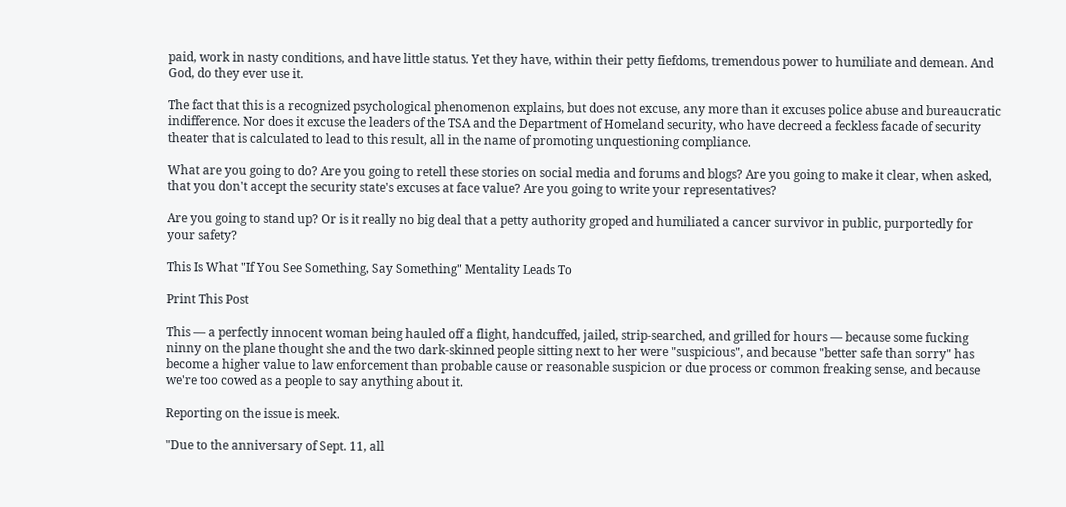paid, work in nasty conditions, and have little status. Yet they have, within their petty fiefdoms, tremendous power to humiliate and demean. And God, do they ever use it.

The fact that this is a recognized psychological phenomenon explains, but does not excuse, any more than it excuses police abuse and bureaucratic indifference. Nor does it excuse the leaders of the TSA and the Department of Homeland security, who have decreed a feckless facade of security theater that is calculated to lead to this result, all in the name of promoting unquestioning compliance.

What are you going to do? Are you going to retell these stories on social media and forums and blogs? Are you going to make it clear, when asked, that you don't accept the security state's excuses at face value? Are you going to write your representatives?

Are you going to stand up? Or is it really no big deal that a petty authority groped and humiliated a cancer survivor in public, purportedly for your safety?

This Is What "If You See Something, Say Something" Mentality Leads To

Print This Post

This — a perfectly innocent woman being hauled off a flight, handcuffed, jailed, strip-searched, and grilled for hours — because some fucking ninny on the plane thought she and the two dark-skinned people sitting next to her were "suspicious", and because "better safe than sorry" has become a higher value to law enforcement than probable cause or reasonable suspicion or due process or common freaking sense, and because we're too cowed as a people to say anything about it.

Reporting on the issue is meek.

"Due to the anniversary of Sept. 11, all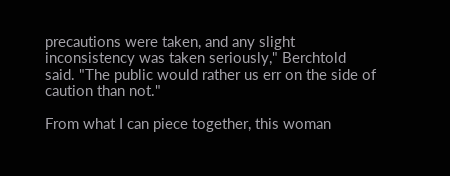precautions were taken, and any slight inconsistency was taken seriously," Berchtold said. "The public would rather us err on the side of caution than not."

From what I can piece together, this woman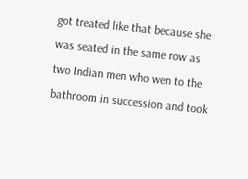got treated like that because she was seated in the same row as two Indian men who wen to the bathroom in succession and took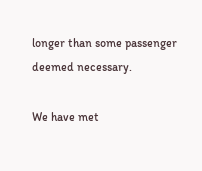longer than some passenger deemed necessary.

We have met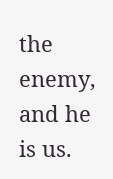the enemy, and he is us.